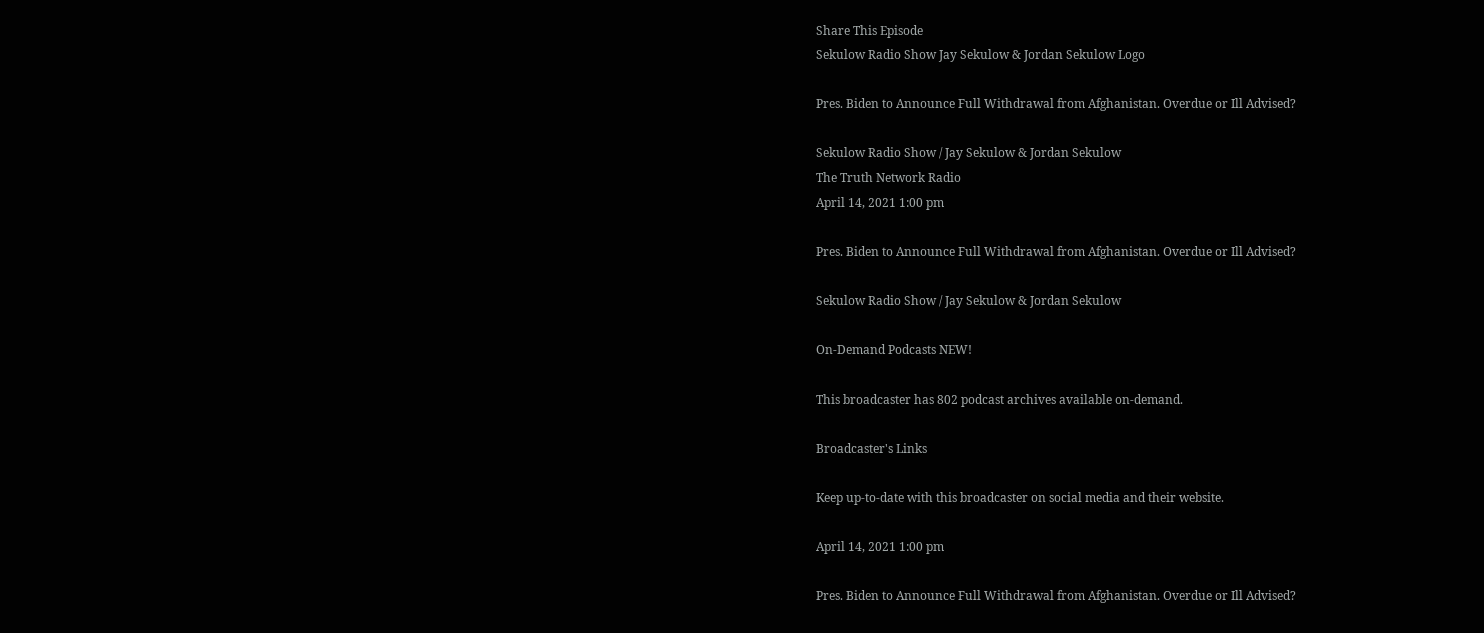Share This Episode
Sekulow Radio Show Jay Sekulow & Jordan Sekulow Logo

Pres. Biden to Announce Full Withdrawal from Afghanistan. Overdue or Ill Advised?

Sekulow Radio Show / Jay Sekulow & Jordan Sekulow
The Truth Network Radio
April 14, 2021 1:00 pm

Pres. Biden to Announce Full Withdrawal from Afghanistan. Overdue or Ill Advised?

Sekulow Radio Show / Jay Sekulow & Jordan Sekulow

On-Demand Podcasts NEW!

This broadcaster has 802 podcast archives available on-demand.

Broadcaster's Links

Keep up-to-date with this broadcaster on social media and their website.

April 14, 2021 1:00 pm

Pres. Biden to Announce Full Withdrawal from Afghanistan. Overdue or Ill Advised?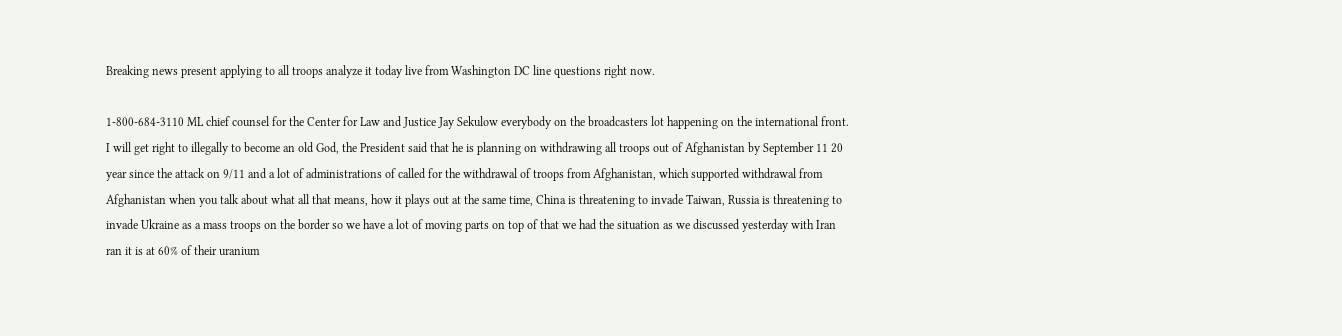Breaking news present applying to all troops analyze it today live from Washington DC line questions right now.

1-800-684-3110 ML chief counsel for the Center for Law and Justice Jay Sekulow everybody on the broadcasters lot happening on the international front. I will get right to illegally to become an old God, the President said that he is planning on withdrawing all troops out of Afghanistan by September 11 20 year since the attack on 9/11 and a lot of administrations of called for the withdrawal of troops from Afghanistan, which supported withdrawal from Afghanistan when you talk about what all that means, how it plays out at the same time, China is threatening to invade Taiwan, Russia is threatening to invade Ukraine as a mass troops on the border so we have a lot of moving parts on top of that we had the situation as we discussed yesterday with Iran ran it is at 60% of their uranium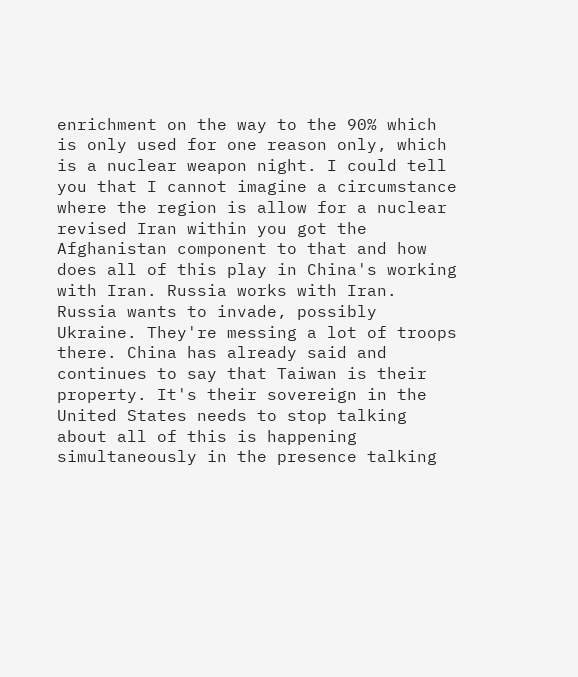enrichment on the way to the 90% which is only used for one reason only, which is a nuclear weapon night. I could tell you that I cannot imagine a circumstance where the region is allow for a nuclear revised Iran within you got the Afghanistan component to that and how does all of this play in China's working with Iran. Russia works with Iran. Russia wants to invade, possibly Ukraine. They're messing a lot of troops there. China has already said and continues to say that Taiwan is their property. It's their sovereign in the United States needs to stop talking about all of this is happening simultaneously in the presence talking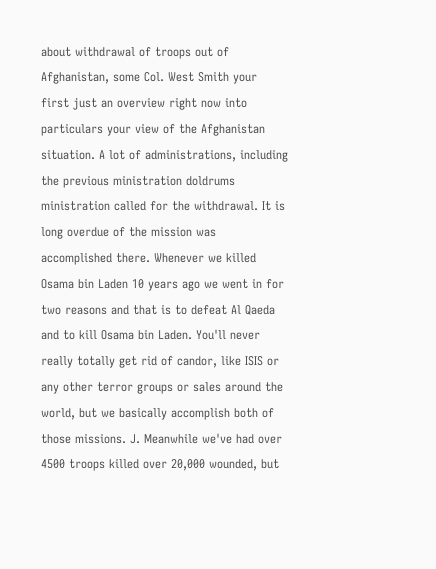about withdrawal of troops out of Afghanistan, some Col. West Smith your first just an overview right now into particulars your view of the Afghanistan situation. A lot of administrations, including the previous ministration doldrums ministration called for the withdrawal. It is long overdue of the mission was accomplished there. Whenever we killed Osama bin Laden 10 years ago we went in for two reasons and that is to defeat Al Qaeda and to kill Osama bin Laden. You'll never really totally get rid of candor, like ISIS or any other terror groups or sales around the world, but we basically accomplish both of those missions. J. Meanwhile we've had over 4500 troops killed over 20,000 wounded, but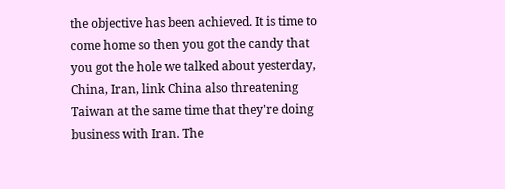the objective has been achieved. It is time to come home so then you got the candy that you got the hole we talked about yesterday, China, Iran, link China also threatening Taiwan at the same time that they're doing business with Iran. The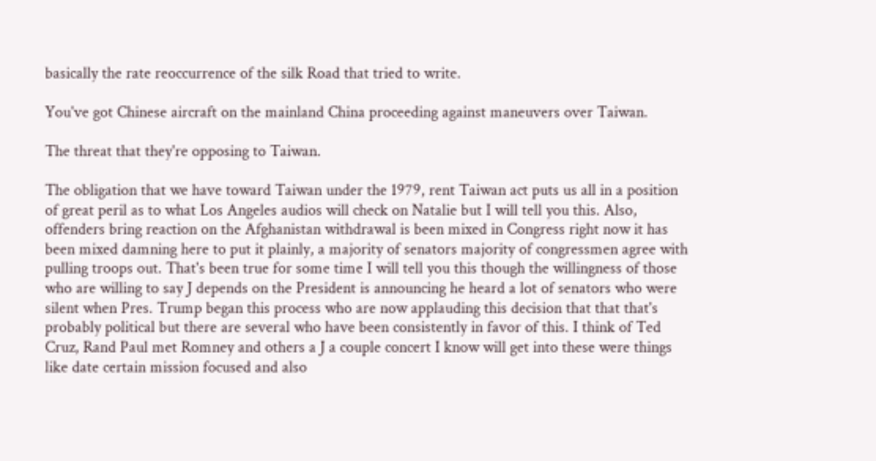basically the rate reoccurrence of the silk Road that tried to write.

You've got Chinese aircraft on the mainland China proceeding against maneuvers over Taiwan.

The threat that they're opposing to Taiwan.

The obligation that we have toward Taiwan under the 1979, rent Taiwan act puts us all in a position of great peril as to what Los Angeles audios will check on Natalie but I will tell you this. Also, offenders bring reaction on the Afghanistan withdrawal is been mixed in Congress right now it has been mixed damning here to put it plainly, a majority of senators majority of congressmen agree with pulling troops out. That's been true for some time I will tell you this though the willingness of those who are willing to say J depends on the President is announcing he heard a lot of senators who were silent when Pres. Trump began this process who are now applauding this decision that that that's probably political but there are several who have been consistently in favor of this. I think of Ted Cruz, Rand Paul met Romney and others a J a couple concert I know will get into these were things like date certain mission focused and also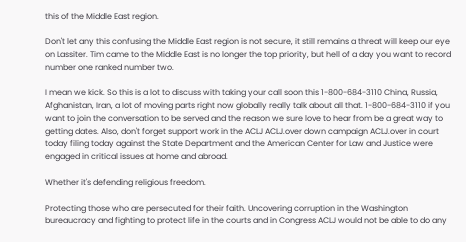this of the Middle East region.

Don't let any this confusing the Middle East region is not secure, it still remains a threat will keep our eye on Lassiter. Tim came to the Middle East is no longer the top priority, but hell of a day you want to record number one ranked number two.

I mean we kick. So this is a lot to discuss with taking your call soon this 1-800-684-3110 China, Russia, Afghanistan, Iran, a lot of moving parts right now globally really talk about all that. 1-800-684-3110 if you want to join the conversation to be served and the reason we sure love to hear from be a great way to getting dates. Also, don't forget support work in the ACLJ ACLJ.over down campaign ACLJ.over in court today filing today against the State Department and the American Center for Law and Justice were engaged in critical issues at home and abroad.

Whether it's defending religious freedom.

Protecting those who are persecuted for their faith. Uncovering corruption in the Washington bureaucracy and fighting to protect life in the courts and in Congress ACLJ would not be able to do any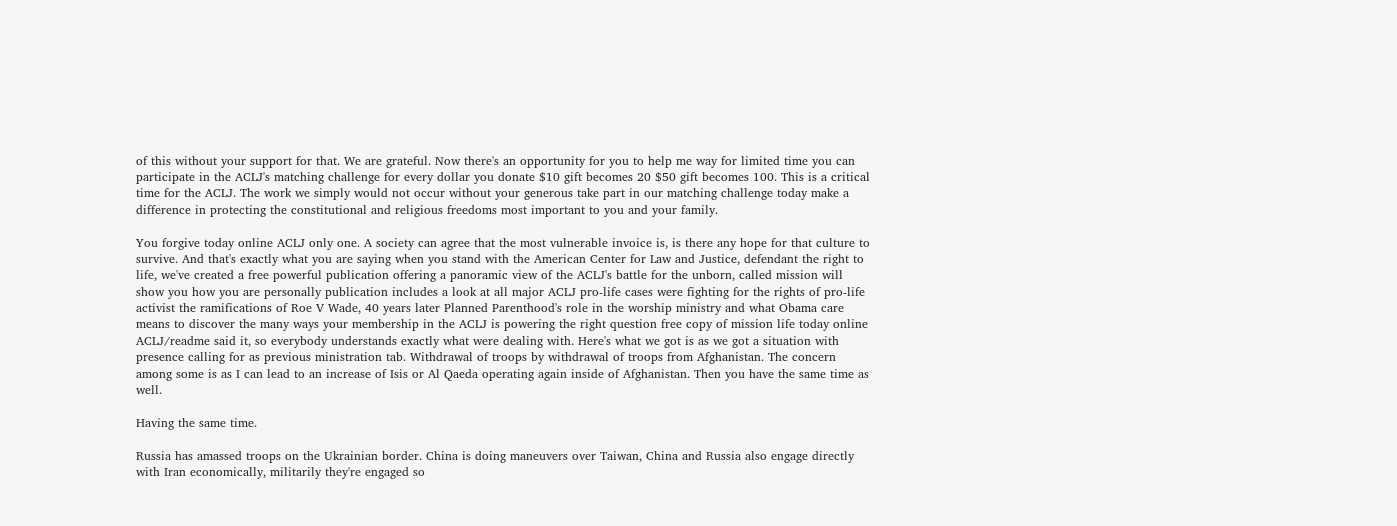of this without your support for that. We are grateful. Now there's an opportunity for you to help me way for limited time you can participate in the ACLJ's matching challenge for every dollar you donate $10 gift becomes 20 $50 gift becomes 100. This is a critical time for the ACLJ. The work we simply would not occur without your generous take part in our matching challenge today make a difference in protecting the constitutional and religious freedoms most important to you and your family.

You forgive today online ACLJ only one. A society can agree that the most vulnerable invoice is, is there any hope for that culture to survive. And that's exactly what you are saying when you stand with the American Center for Law and Justice, defendant the right to life, we've created a free powerful publication offering a panoramic view of the ACLJ's battle for the unborn, called mission will show you how you are personally publication includes a look at all major ACLJ pro-life cases were fighting for the rights of pro-life activist the ramifications of Roe V Wade, 40 years later Planned Parenthood's role in the worship ministry and what Obama care means to discover the many ways your membership in the ACLJ is powering the right question free copy of mission life today online ACLJ/readme said it, so everybody understands exactly what were dealing with. Here's what we got is as we got a situation with presence calling for as previous ministration tab. Withdrawal of troops by withdrawal of troops from Afghanistan. The concern among some is as I can lead to an increase of Isis or Al Qaeda operating again inside of Afghanistan. Then you have the same time as well.

Having the same time.

Russia has amassed troops on the Ukrainian border. China is doing maneuvers over Taiwan, China and Russia also engage directly with Iran economically, militarily they're engaged so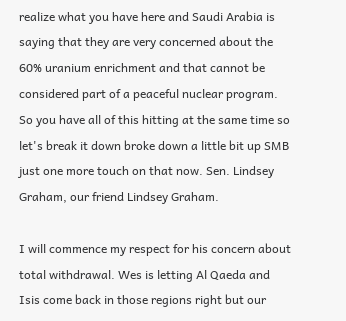realize what you have here and Saudi Arabia is saying that they are very concerned about the 60% uranium enrichment and that cannot be considered part of a peaceful nuclear program. So you have all of this hitting at the same time so let's break it down broke down a little bit up SMB just one more touch on that now. Sen. Lindsey Graham, our friend Lindsey Graham.

I will commence my respect for his concern about total withdrawal. Wes is letting Al Qaeda and Isis come back in those regions right but our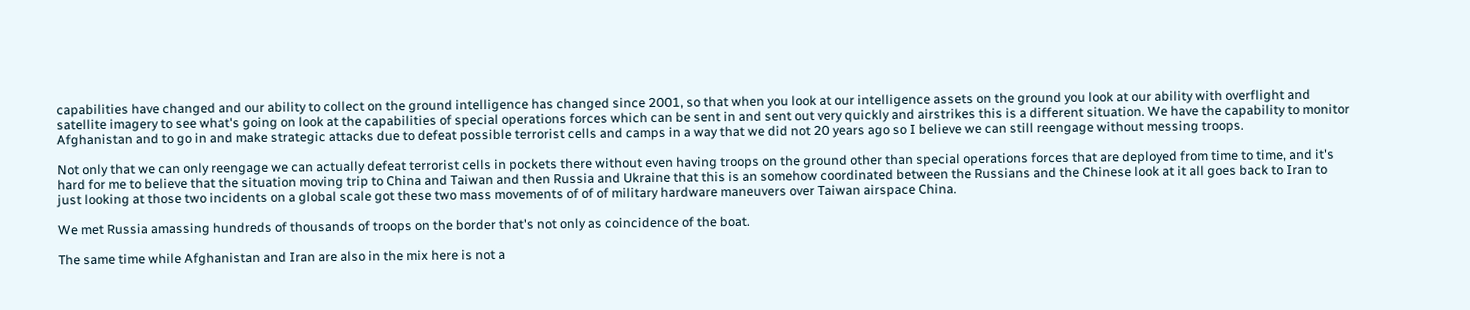capabilities have changed and our ability to collect on the ground intelligence has changed since 2001, so that when you look at our intelligence assets on the ground you look at our ability with overflight and satellite imagery to see what's going on look at the capabilities of special operations forces which can be sent in and sent out very quickly and airstrikes this is a different situation. We have the capability to monitor Afghanistan and to go in and make strategic attacks due to defeat possible terrorist cells and camps in a way that we did not 20 years ago so I believe we can still reengage without messing troops.

Not only that we can only reengage we can actually defeat terrorist cells in pockets there without even having troops on the ground other than special operations forces that are deployed from time to time, and it's hard for me to believe that the situation moving trip to China and Taiwan and then Russia and Ukraine that this is an somehow coordinated between the Russians and the Chinese look at it all goes back to Iran to just looking at those two incidents on a global scale got these two mass movements of of of military hardware maneuvers over Taiwan airspace China.

We met Russia amassing hundreds of thousands of troops on the border that's not only as coincidence of the boat.

The same time while Afghanistan and Iran are also in the mix here is not a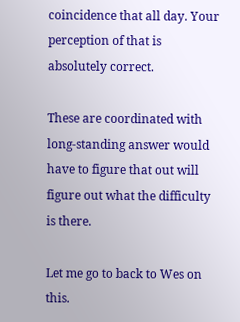coincidence that all day. Your perception of that is absolutely correct.

These are coordinated with long-standing answer would have to figure that out will figure out what the difficulty is there.

Let me go to back to Wes on this.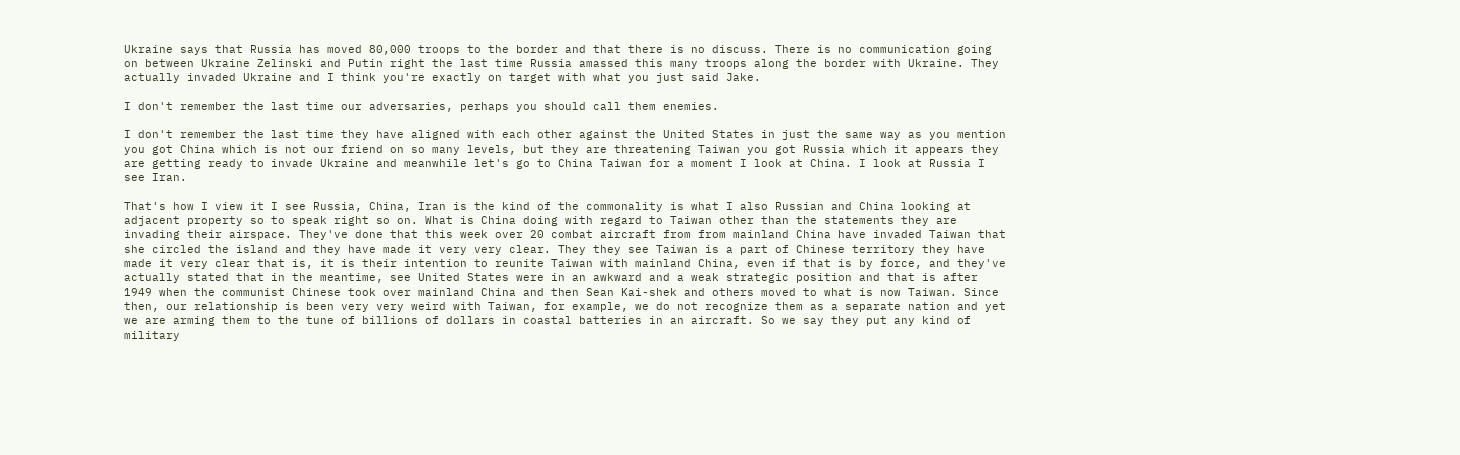Ukraine says that Russia has moved 80,000 troops to the border and that there is no discuss. There is no communication going on between Ukraine Zelinski and Putin right the last time Russia amassed this many troops along the border with Ukraine. They actually invaded Ukraine and I think you're exactly on target with what you just said Jake.

I don't remember the last time our adversaries, perhaps you should call them enemies.

I don't remember the last time they have aligned with each other against the United States in just the same way as you mention you got China which is not our friend on so many levels, but they are threatening Taiwan you got Russia which it appears they are getting ready to invade Ukraine and meanwhile let's go to China Taiwan for a moment I look at China. I look at Russia I see Iran.

That's how I view it I see Russia, China, Iran is the kind of the commonality is what I also Russian and China looking at adjacent property so to speak right so on. What is China doing with regard to Taiwan other than the statements they are invading their airspace. They've done that this week over 20 combat aircraft from from mainland China have invaded Taiwan that she circled the island and they have made it very very clear. They they see Taiwan is a part of Chinese territory they have made it very clear that is, it is their intention to reunite Taiwan with mainland China, even if that is by force, and they've actually stated that in the meantime, see United States were in an awkward and a weak strategic position and that is after 1949 when the communist Chinese took over mainland China and then Sean Kai-shek and others moved to what is now Taiwan. Since then, our relationship is been very very weird with Taiwan, for example, we do not recognize them as a separate nation and yet we are arming them to the tune of billions of dollars in coastal batteries in an aircraft. So we say they put any kind of military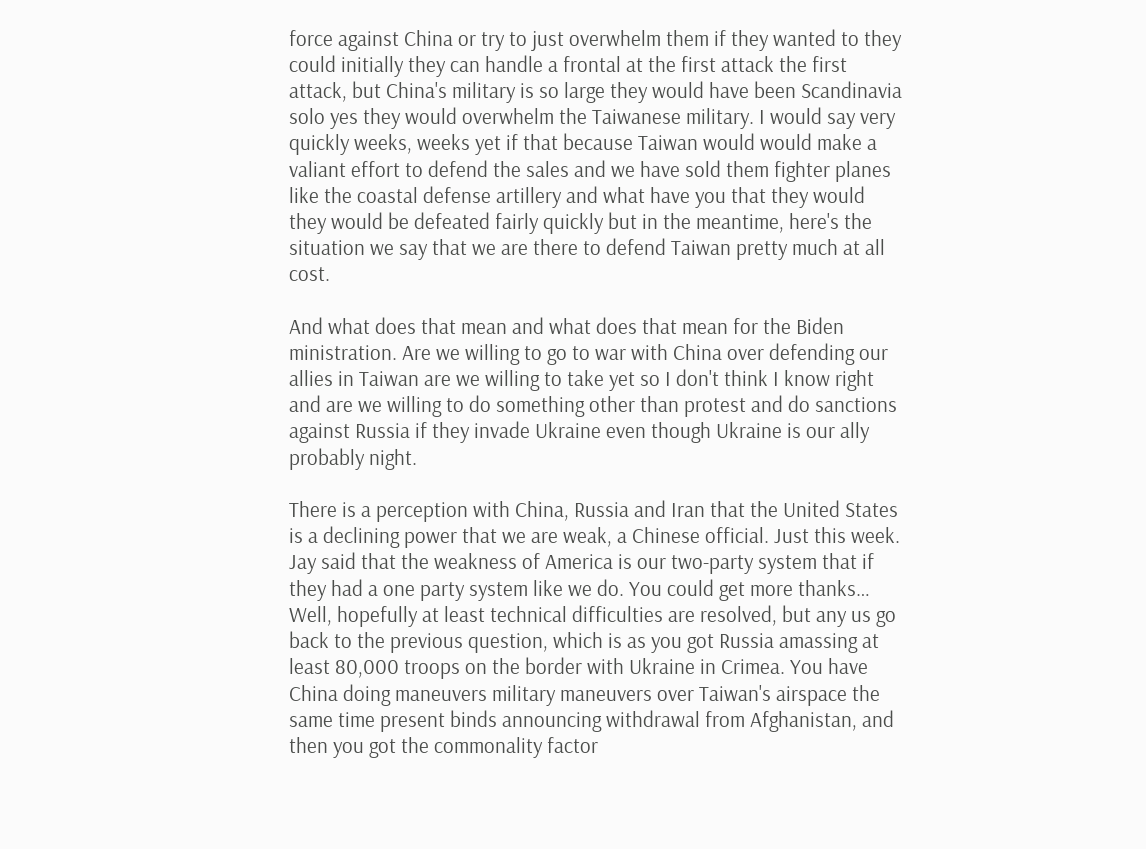force against China or try to just overwhelm them if they wanted to they could initially they can handle a frontal at the first attack the first attack, but China's military is so large they would have been Scandinavia solo yes they would overwhelm the Taiwanese military. I would say very quickly weeks, weeks yet if that because Taiwan would would make a valiant effort to defend the sales and we have sold them fighter planes like the coastal defense artillery and what have you that they would they would be defeated fairly quickly but in the meantime, here's the situation we say that we are there to defend Taiwan pretty much at all cost.

And what does that mean and what does that mean for the Biden ministration. Are we willing to go to war with China over defending our allies in Taiwan are we willing to take yet so I don't think I know right and are we willing to do something other than protest and do sanctions against Russia if they invade Ukraine even though Ukraine is our ally probably night.

There is a perception with China, Russia and Iran that the United States is a declining power that we are weak, a Chinese official. Just this week. Jay said that the weakness of America is our two-party system that if they had a one party system like we do. You could get more thanks… Well, hopefully at least technical difficulties are resolved, but any us go back to the previous question, which is as you got Russia amassing at least 80,000 troops on the border with Ukraine in Crimea. You have China doing maneuvers military maneuvers over Taiwan's airspace the same time present binds announcing withdrawal from Afghanistan, and then you got the commonality factor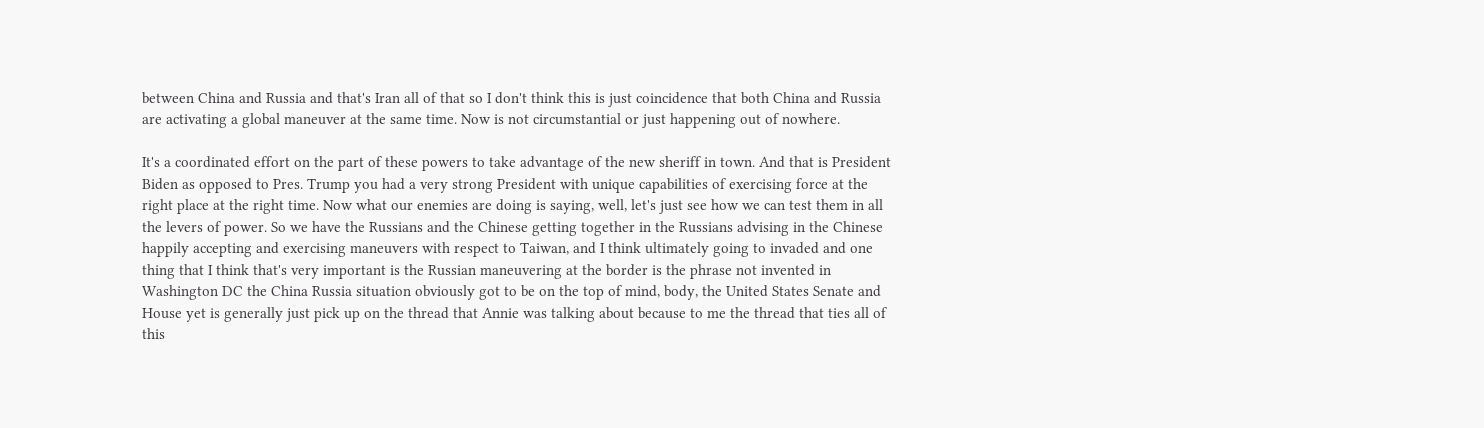between China and Russia and that's Iran all of that so I don't think this is just coincidence that both China and Russia are activating a global maneuver at the same time. Now is not circumstantial or just happening out of nowhere.

It's a coordinated effort on the part of these powers to take advantage of the new sheriff in town. And that is President Biden as opposed to Pres. Trump you had a very strong President with unique capabilities of exercising force at the right place at the right time. Now what our enemies are doing is saying, well, let's just see how we can test them in all the levers of power. So we have the Russians and the Chinese getting together in the Russians advising in the Chinese happily accepting and exercising maneuvers with respect to Taiwan, and I think ultimately going to invaded and one thing that I think that's very important is the Russian maneuvering at the border is the phrase not invented in Washington DC the China Russia situation obviously got to be on the top of mind, body, the United States Senate and House yet is generally just pick up on the thread that Annie was talking about because to me the thread that ties all of this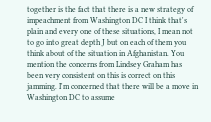together is the fact that there is a new strategy of impeachment from Washington DC I think that's plain and every one of these situations, I mean not to go into great depth J but on each of them you think about of the situation in Afghanistan. You mention the concerns from Lindsey Graham has been very consistent on this is correct on this jamming. I'm concerned that there will be a move in Washington DC to assume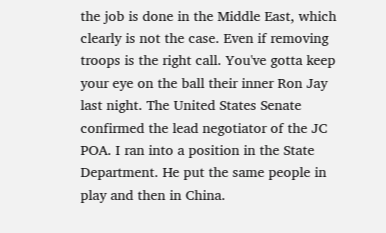the job is done in the Middle East, which clearly is not the case. Even if removing troops is the right call. You've gotta keep your eye on the ball their inner Ron Jay last night. The United States Senate confirmed the lead negotiator of the JC POA. I ran into a position in the State Department. He put the same people in play and then in China.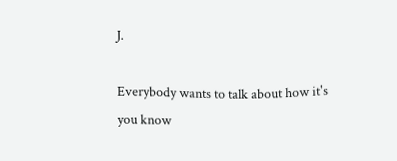J.

Everybody wants to talk about how it's you know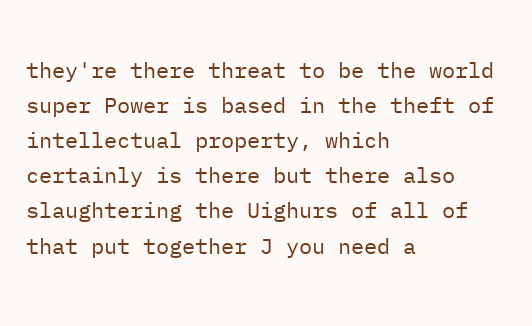they're there threat to be the world super Power is based in the theft of intellectual property, which certainly is there but there also slaughtering the Uighurs of all of that put together J you need a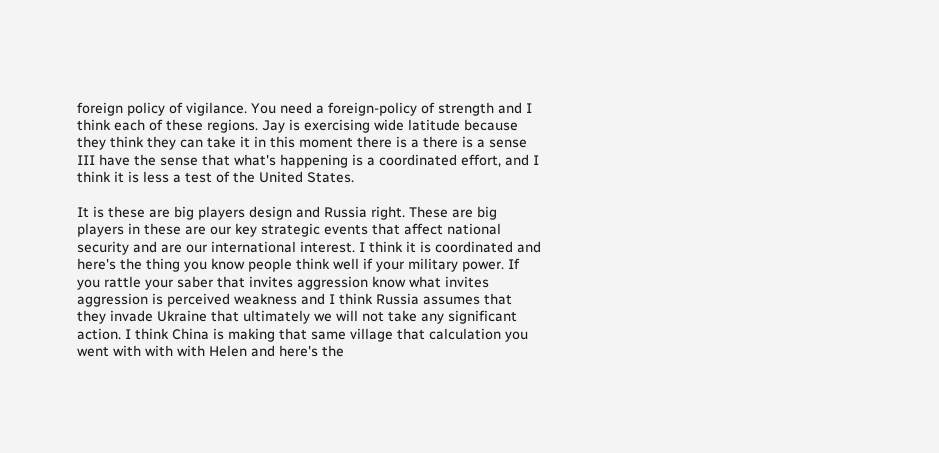foreign policy of vigilance. You need a foreign-policy of strength and I think each of these regions. Jay is exercising wide latitude because they think they can take it in this moment there is a there is a sense III have the sense that what's happening is a coordinated effort, and I think it is less a test of the United States.

It is these are big players design and Russia right. These are big players in these are our key strategic events that affect national security and are our international interest. I think it is coordinated and here's the thing you know people think well if your military power. If you rattle your saber that invites aggression know what invites aggression is perceived weakness and I think Russia assumes that they invade Ukraine that ultimately we will not take any significant action. I think China is making that same village that calculation you went with with with Helen and here's the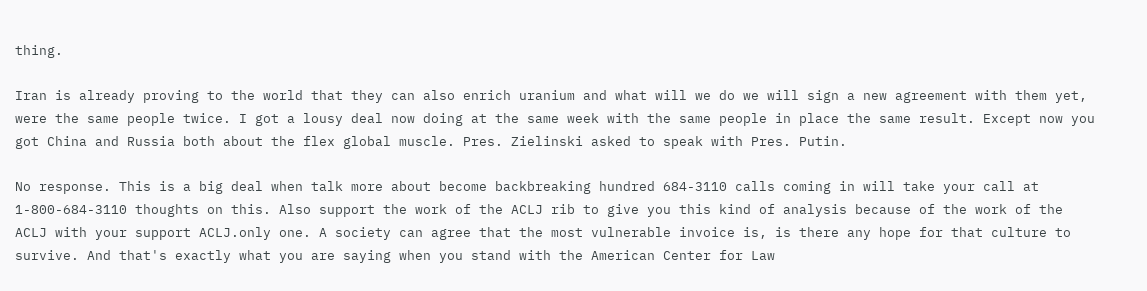thing.

Iran is already proving to the world that they can also enrich uranium and what will we do we will sign a new agreement with them yet, were the same people twice. I got a lousy deal now doing at the same week with the same people in place the same result. Except now you got China and Russia both about the flex global muscle. Pres. Zielinski asked to speak with Pres. Putin.

No response. This is a big deal when talk more about become backbreaking hundred 684-3110 calls coming in will take your call at 1-800-684-3110 thoughts on this. Also support the work of the ACLJ rib to give you this kind of analysis because of the work of the ACLJ with your support ACLJ.only one. A society can agree that the most vulnerable invoice is, is there any hope for that culture to survive. And that's exactly what you are saying when you stand with the American Center for Law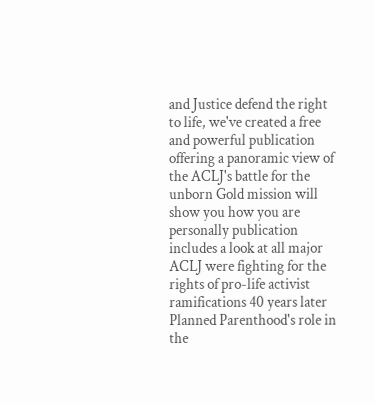and Justice defend the right to life, we've created a free and powerful publication offering a panoramic view of the ACLJ's battle for the unborn Gold mission will show you how you are personally publication includes a look at all major ACLJ were fighting for the rights of pro-life activist ramifications 40 years later Planned Parenthood's role in the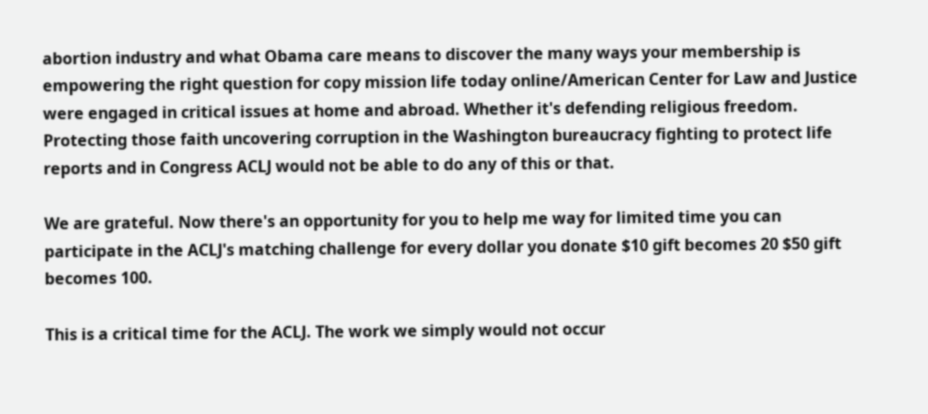abortion industry and what Obama care means to discover the many ways your membership is empowering the right question for copy mission life today online/American Center for Law and Justice were engaged in critical issues at home and abroad. Whether it's defending religious freedom. Protecting those faith uncovering corruption in the Washington bureaucracy fighting to protect life reports and in Congress ACLJ would not be able to do any of this or that.

We are grateful. Now there's an opportunity for you to help me way for limited time you can participate in the ACLJ's matching challenge for every dollar you donate $10 gift becomes 20 $50 gift becomes 100.

This is a critical time for the ACLJ. The work we simply would not occur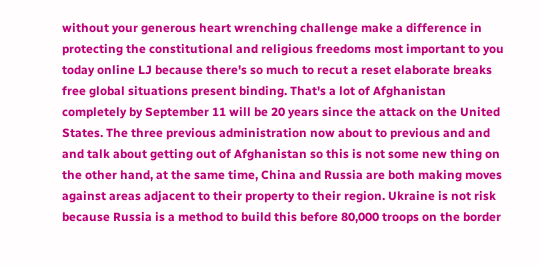without your generous heart wrenching challenge make a difference in protecting the constitutional and religious freedoms most important to you today online LJ because there's so much to recut a reset elaborate breaks free global situations present binding. That's a lot of Afghanistan completely by September 11 will be 20 years since the attack on the United States. The three previous administration now about to previous and and and talk about getting out of Afghanistan so this is not some new thing on the other hand, at the same time, China and Russia are both making moves against areas adjacent to their property to their region. Ukraine is not risk because Russia is a method to build this before 80,000 troops on the border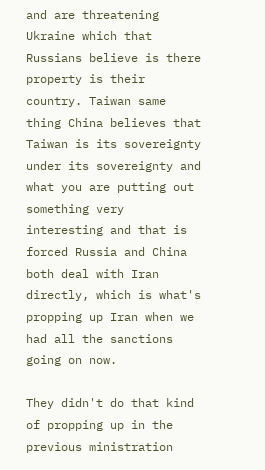and are threatening Ukraine which that Russians believe is there property is their country. Taiwan same thing China believes that Taiwan is its sovereignty under its sovereignty and what you are putting out something very interesting and that is forced Russia and China both deal with Iran directly, which is what's propping up Iran when we had all the sanctions going on now.

They didn't do that kind of propping up in the previous ministration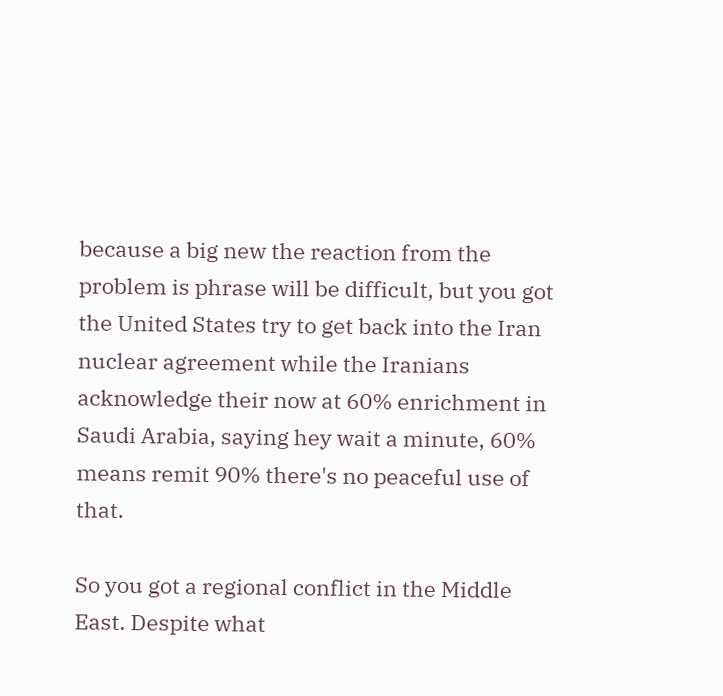because a big new the reaction from the problem is phrase will be difficult, but you got the United States try to get back into the Iran nuclear agreement while the Iranians acknowledge their now at 60% enrichment in Saudi Arabia, saying hey wait a minute, 60% means remit 90% there's no peaceful use of that.

So you got a regional conflict in the Middle East. Despite what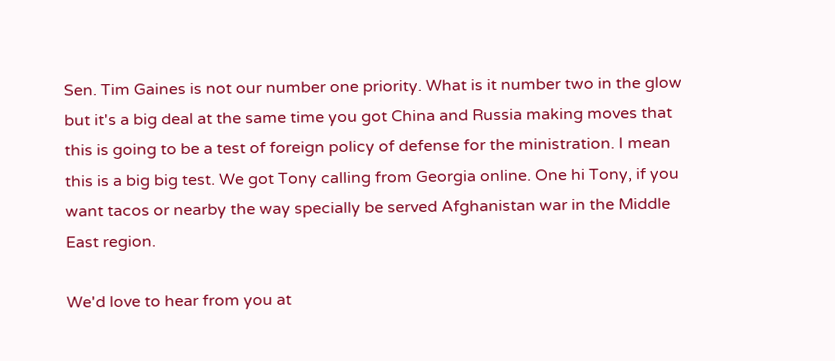Sen. Tim Gaines is not our number one priority. What is it number two in the glow but it's a big deal at the same time you got China and Russia making moves that this is going to be a test of foreign policy of defense for the ministration. I mean this is a big big test. We got Tony calling from Georgia online. One hi Tony, if you want tacos or nearby the way specially be served Afghanistan war in the Middle East region.

We'd love to hear from you at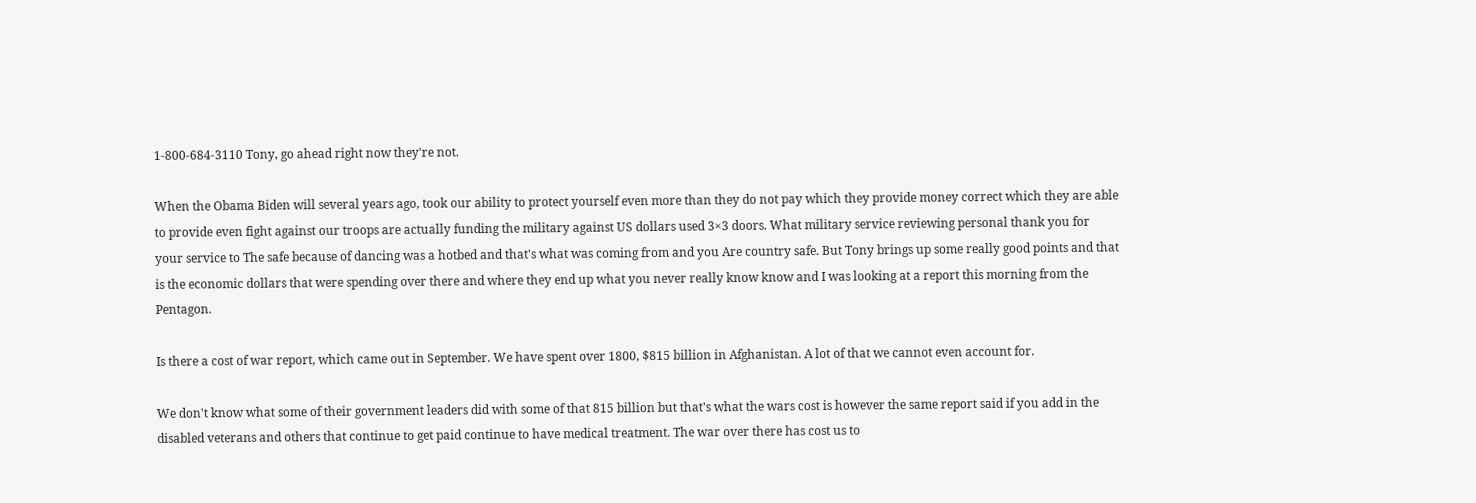1-800-684-3110 Tony, go ahead right now they're not.

When the Obama Biden will several years ago, took our ability to protect yourself even more than they do not pay which they provide money correct which they are able to provide even fight against our troops are actually funding the military against US dollars used 3×3 doors. What military service reviewing personal thank you for your service to The safe because of dancing was a hotbed and that's what was coming from and you Are country safe. But Tony brings up some really good points and that is the economic dollars that were spending over there and where they end up what you never really know know and I was looking at a report this morning from the Pentagon.

Is there a cost of war report, which came out in September. We have spent over 1800, $815 billion in Afghanistan. A lot of that we cannot even account for.

We don't know what some of their government leaders did with some of that 815 billion but that's what the wars cost is however the same report said if you add in the disabled veterans and others that continue to get paid continue to have medical treatment. The war over there has cost us to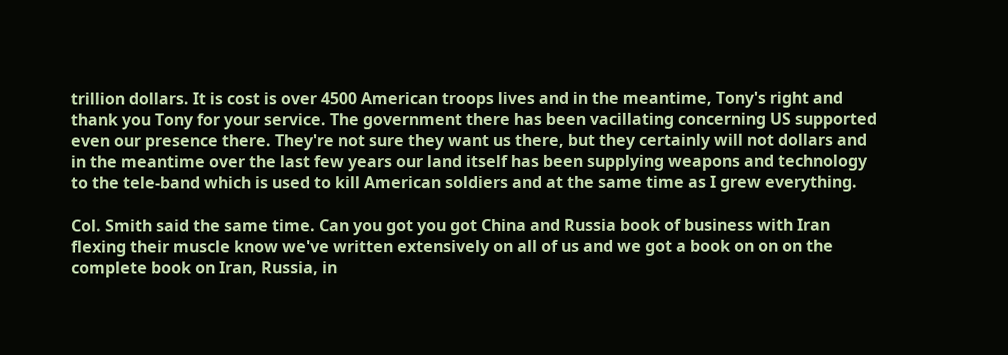trillion dollars. It is cost is over 4500 American troops lives and in the meantime, Tony's right and thank you Tony for your service. The government there has been vacillating concerning US supported even our presence there. They're not sure they want us there, but they certainly will not dollars and in the meantime over the last few years our land itself has been supplying weapons and technology to the tele-band which is used to kill American soldiers and at the same time as I grew everything.

Col. Smith said the same time. Can you got you got China and Russia book of business with Iran flexing their muscle know we've written extensively on all of us and we got a book on on on the complete book on Iran, Russia, in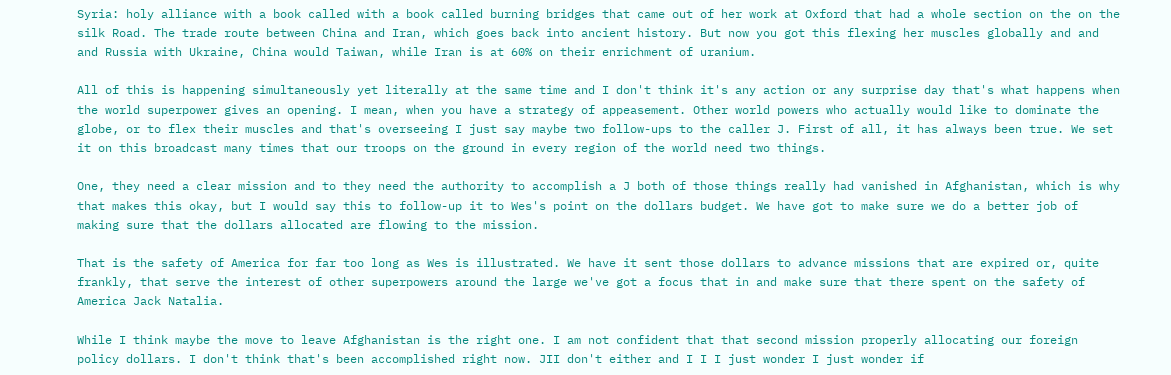Syria: holy alliance with a book called with a book called burning bridges that came out of her work at Oxford that had a whole section on the on the silk Road. The trade route between China and Iran, which goes back into ancient history. But now you got this flexing her muscles globally and and and Russia with Ukraine, China would Taiwan, while Iran is at 60% on their enrichment of uranium.

All of this is happening simultaneously yet literally at the same time and I don't think it's any action or any surprise day that's what happens when the world superpower gives an opening. I mean, when you have a strategy of appeasement. Other world powers who actually would like to dominate the globe, or to flex their muscles and that's overseeing I just say maybe two follow-ups to the caller J. First of all, it has always been true. We set it on this broadcast many times that our troops on the ground in every region of the world need two things.

One, they need a clear mission and to they need the authority to accomplish a J both of those things really had vanished in Afghanistan, which is why that makes this okay, but I would say this to follow-up it to Wes's point on the dollars budget. We have got to make sure we do a better job of making sure that the dollars allocated are flowing to the mission.

That is the safety of America for far too long as Wes is illustrated. We have it sent those dollars to advance missions that are expired or, quite frankly, that serve the interest of other superpowers around the large we've got a focus that in and make sure that there spent on the safety of America Jack Natalia.

While I think maybe the move to leave Afghanistan is the right one. I am not confident that that second mission properly allocating our foreign policy dollars. I don't think that's been accomplished right now. JII don't either and I I I just wonder I just wonder if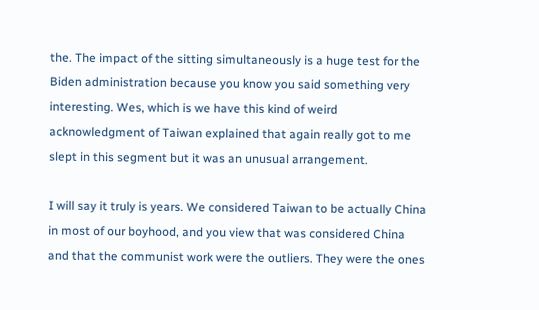the. The impact of the sitting simultaneously is a huge test for the Biden administration because you know you said something very interesting. Wes, which is we have this kind of weird acknowledgment of Taiwan explained that again really got to me slept in this segment but it was an unusual arrangement.

I will say it truly is years. We considered Taiwan to be actually China in most of our boyhood, and you view that was considered China and that the communist work were the outliers. They were the ones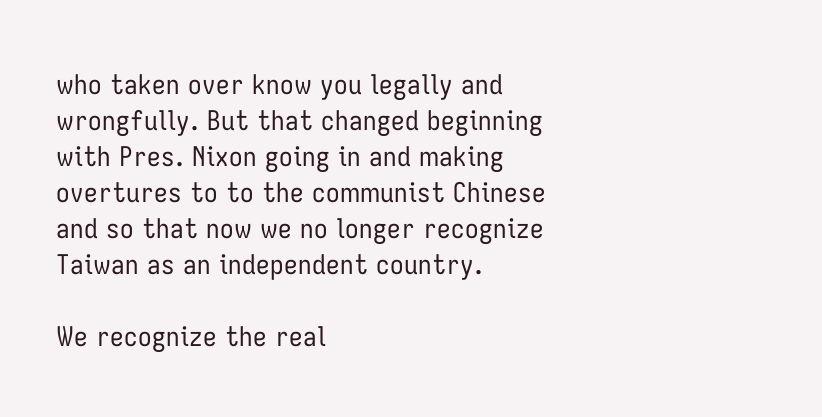who taken over know you legally and wrongfully. But that changed beginning with Pres. Nixon going in and making overtures to to the communist Chinese and so that now we no longer recognize Taiwan as an independent country.

We recognize the real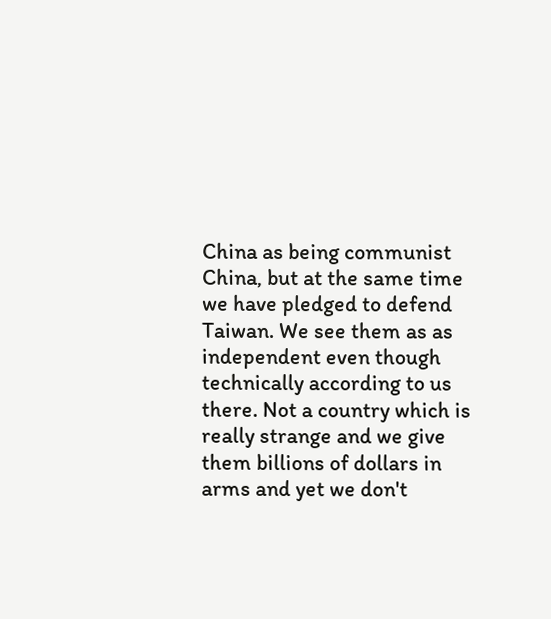China as being communist China, but at the same time we have pledged to defend Taiwan. We see them as as independent even though technically according to us there. Not a country which is really strange and we give them billions of dollars in arms and yet we don't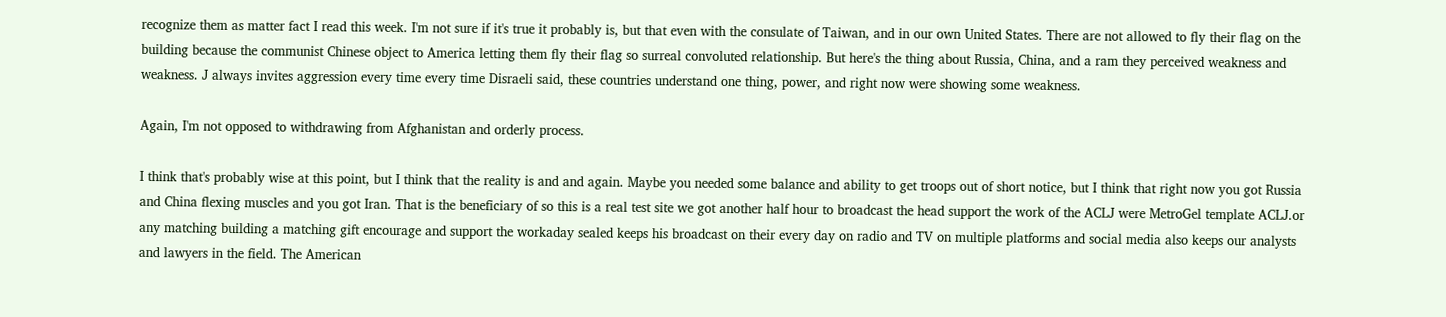recognize them as matter fact I read this week. I'm not sure if it's true it probably is, but that even with the consulate of Taiwan, and in our own United States. There are not allowed to fly their flag on the building because the communist Chinese object to America letting them fly their flag so surreal convoluted relationship. But here's the thing about Russia, China, and a ram they perceived weakness and weakness. J always invites aggression every time every time Disraeli said, these countries understand one thing, power, and right now were showing some weakness.

Again, I'm not opposed to withdrawing from Afghanistan and orderly process.

I think that's probably wise at this point, but I think that the reality is and and again. Maybe you needed some balance and ability to get troops out of short notice, but I think that right now you got Russia and China flexing muscles and you got Iran. That is the beneficiary of so this is a real test site we got another half hour to broadcast the head support the work of the ACLJ were MetroGel template ACLJ.or any matching building a matching gift encourage and support the workaday sealed keeps his broadcast on their every day on radio and TV on multiple platforms and social media also keeps our analysts and lawyers in the field. The American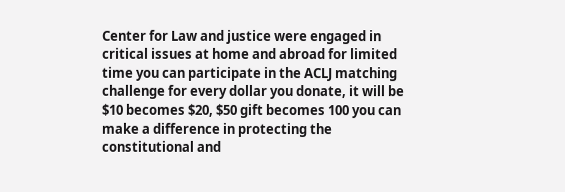Center for Law and justice were engaged in critical issues at home and abroad for limited time you can participate in the ACLJ matching challenge for every dollar you donate, it will be $10 becomes $20, $50 gift becomes 100 you can make a difference in protecting the constitutional and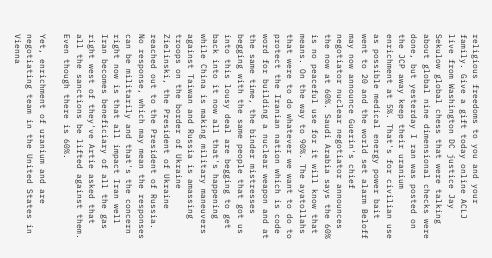religious freedoms to you and your family. Give a gift today online ACLJ live from Washington DC justice Jay Sekulow global chess that were talking about global nine dimensional checks were done, but yesterday I ran was posted on the JCP away keep their uranium enrichment at 5%. That's for civilian use as possible medical energy power bait went to 20 and the world set alarm Beloff may now announce Guerin's chief negotiator nuclear negotiator announces the now at 60%. Saudi Arabia says the 60% is no peaceful use for it will know that means. On the way to 90%. The ayatollahs that were to do whatever we want to do to protect the Iranian nation which is code word for building a nuclear weapon and at the same time, the binder mistresses begging with the same people that got us into this lousy deal are begging to get back into it now all that's happening while China is making military maneuvers against Taiwan and Russia is amassing troops on the border of Ukraine Zielinski, the President of Ukraine reached out to the President of Russia. No response, which may mean the responses can be militarily and that's the concern right now is that all impact Iran well Iran becomes beneficiary of all the gas right west of they've Artie asked that all the sanctions be lifted against them. Even though there is 60%.

Yet, enrichment of uranium and are negotiating team in the United States in Vienna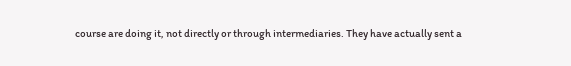course are doing it, not directly or through intermediaries. They have actually sent a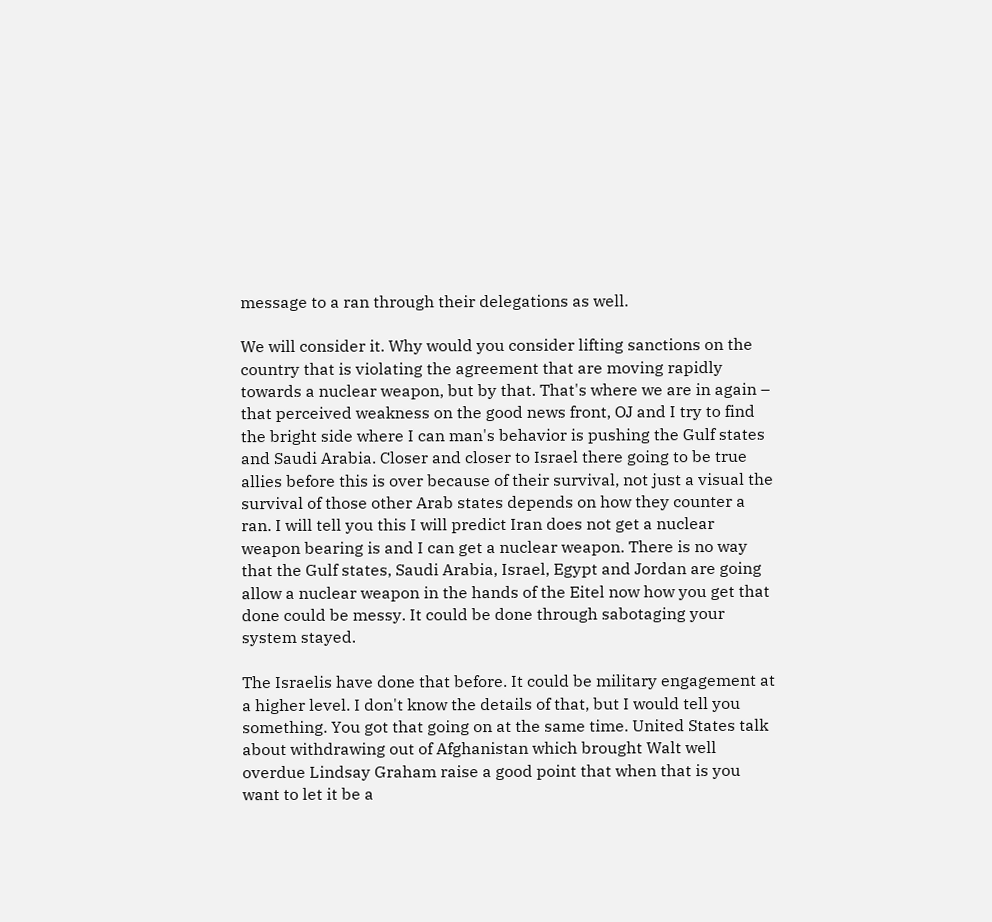message to a ran through their delegations as well.

We will consider it. Why would you consider lifting sanctions on the country that is violating the agreement that are moving rapidly towards a nuclear weapon, but by that. That's where we are in again – that perceived weakness on the good news front, OJ and I try to find the bright side where I can man's behavior is pushing the Gulf states and Saudi Arabia. Closer and closer to Israel there going to be true allies before this is over because of their survival, not just a visual the survival of those other Arab states depends on how they counter a ran. I will tell you this I will predict Iran does not get a nuclear weapon bearing is and I can get a nuclear weapon. There is no way that the Gulf states, Saudi Arabia, Israel, Egypt and Jordan are going allow a nuclear weapon in the hands of the Eitel now how you get that done could be messy. It could be done through sabotaging your system stayed.

The Israelis have done that before. It could be military engagement at a higher level. I don't know the details of that, but I would tell you something. You got that going on at the same time. United States talk about withdrawing out of Afghanistan which brought Walt well overdue Lindsay Graham raise a good point that when that is you want to let it be a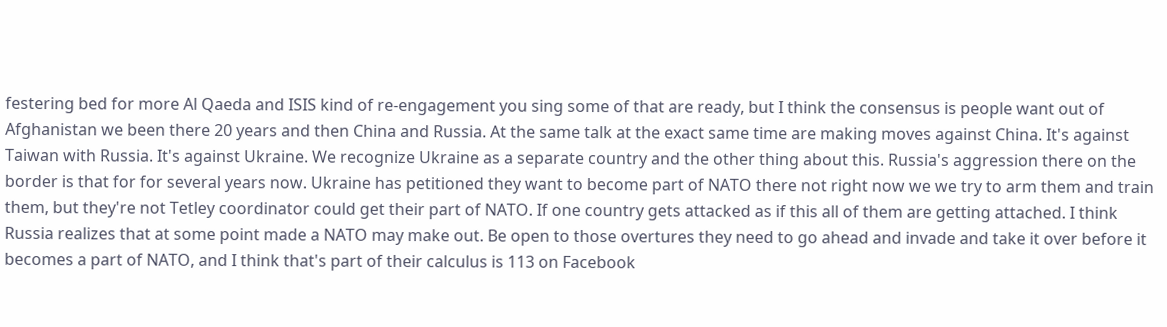festering bed for more Al Qaeda and ISIS kind of re-engagement you sing some of that are ready, but I think the consensus is people want out of Afghanistan we been there 20 years and then China and Russia. At the same talk at the exact same time are making moves against China. It's against Taiwan with Russia. It's against Ukraine. We recognize Ukraine as a separate country and the other thing about this. Russia's aggression there on the border is that for for several years now. Ukraine has petitioned they want to become part of NATO there not right now we we try to arm them and train them, but they're not Tetley coordinator could get their part of NATO. If one country gets attacked as if this all of them are getting attached. I think Russia realizes that at some point made a NATO may make out. Be open to those overtures they need to go ahead and invade and take it over before it becomes a part of NATO, and I think that's part of their calculus is 113 on Facebook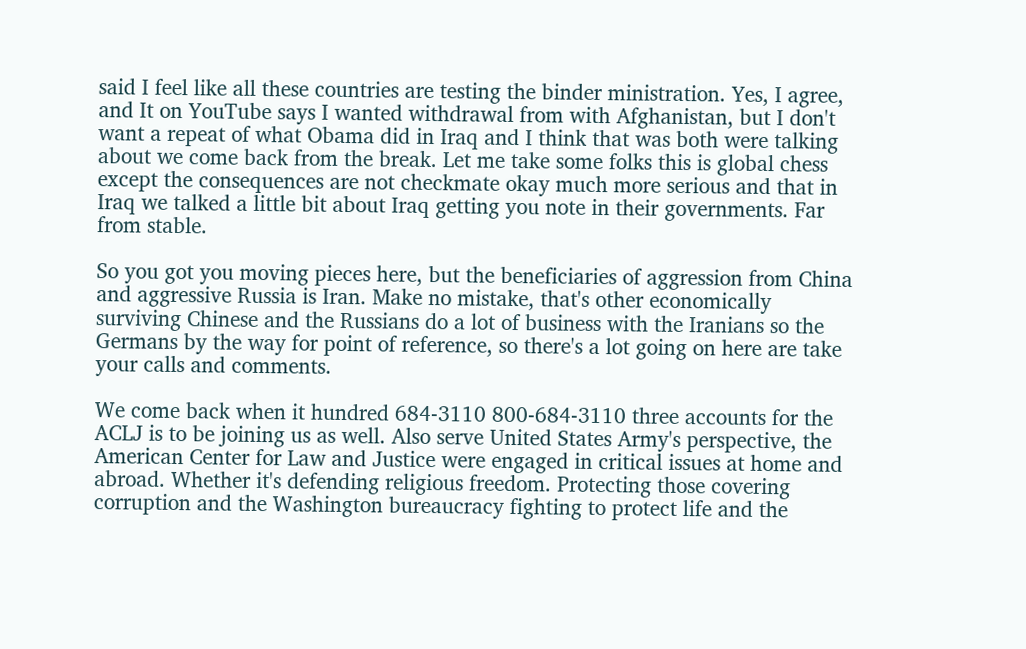said I feel like all these countries are testing the binder ministration. Yes, I agree, and It on YouTube says I wanted withdrawal from with Afghanistan, but I don't want a repeat of what Obama did in Iraq and I think that was both were talking about we come back from the break. Let me take some folks this is global chess except the consequences are not checkmate okay much more serious and that in Iraq we talked a little bit about Iraq getting you note in their governments. Far from stable.

So you got you moving pieces here, but the beneficiaries of aggression from China and aggressive Russia is Iran. Make no mistake, that's other economically surviving Chinese and the Russians do a lot of business with the Iranians so the Germans by the way for point of reference, so there's a lot going on here are take your calls and comments.

We come back when it hundred 684-3110 800-684-3110 three accounts for the ACLJ is to be joining us as well. Also serve United States Army's perspective, the American Center for Law and Justice were engaged in critical issues at home and abroad. Whether it's defending religious freedom. Protecting those covering corruption and the Washington bureaucracy fighting to protect life and the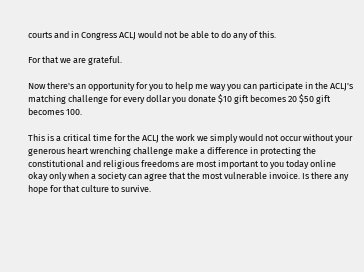courts and in Congress ACLJ would not be able to do any of this.

For that we are grateful.

Now there's an opportunity for you to help me way you can participate in the ACLJ's matching challenge for every dollar you donate $10 gift becomes 20 $50 gift becomes 100.

This is a critical time for the ACLJ the work we simply would not occur without your generous heart wrenching challenge make a difference in protecting the constitutional and religious freedoms are most important to you today online okay only when a society can agree that the most vulnerable invoice. Is there any hope for that culture to survive.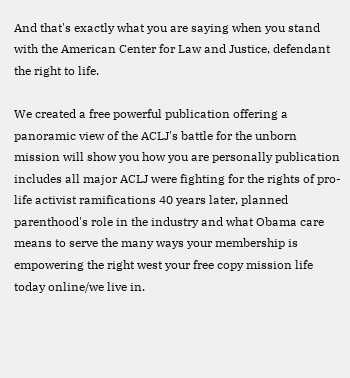And that's exactly what you are saying when you stand with the American Center for Law and Justice, defendant the right to life.

We created a free powerful publication offering a panoramic view of the ACLJ's battle for the unborn mission will show you how you are personally publication includes all major ACLJ were fighting for the rights of pro-life activist ramifications 40 years later, planned parenthood's role in the industry and what Obama care means to serve the many ways your membership is empowering the right west your free copy mission life today online/we live in.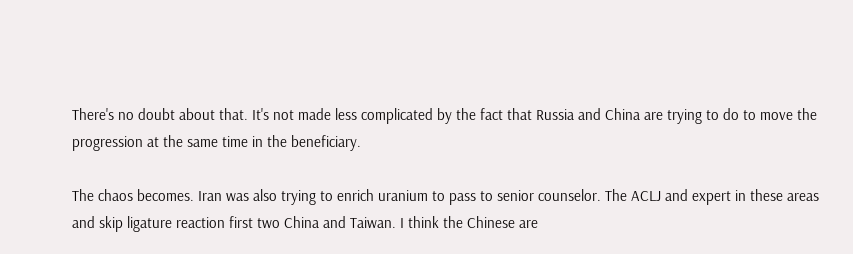There's no doubt about that. It's not made less complicated by the fact that Russia and China are trying to do to move the progression at the same time in the beneficiary.

The chaos becomes. Iran was also trying to enrich uranium to pass to senior counselor. The ACLJ and expert in these areas and skip ligature reaction first two China and Taiwan. I think the Chinese are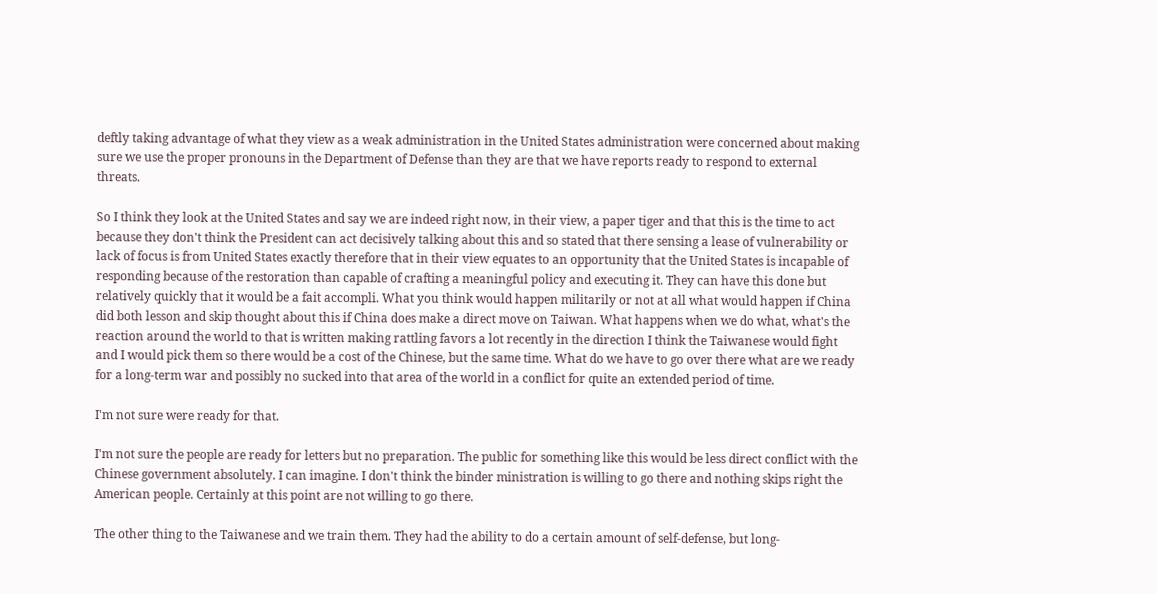deftly taking advantage of what they view as a weak administration in the United States administration were concerned about making sure we use the proper pronouns in the Department of Defense than they are that we have reports ready to respond to external threats.

So I think they look at the United States and say we are indeed right now, in their view, a paper tiger and that this is the time to act because they don't think the President can act decisively talking about this and so stated that there sensing a lease of vulnerability or lack of focus is from United States exactly therefore that in their view equates to an opportunity that the United States is incapable of responding because of the restoration than capable of crafting a meaningful policy and executing it. They can have this done but relatively quickly that it would be a fait accompli. What you think would happen militarily or not at all what would happen if China did both lesson and skip thought about this if China does make a direct move on Taiwan. What happens when we do what, what's the reaction around the world to that is written making rattling favors a lot recently in the direction I think the Taiwanese would fight and I would pick them so there would be a cost of the Chinese, but the same time. What do we have to go over there what are we ready for a long-term war and possibly no sucked into that area of the world in a conflict for quite an extended period of time.

I'm not sure were ready for that.

I'm not sure the people are ready for letters but no preparation. The public for something like this would be less direct conflict with the Chinese government absolutely. I can imagine. I don't think the binder ministration is willing to go there and nothing skips right the American people. Certainly at this point are not willing to go there.

The other thing to the Taiwanese and we train them. They had the ability to do a certain amount of self-defense, but long-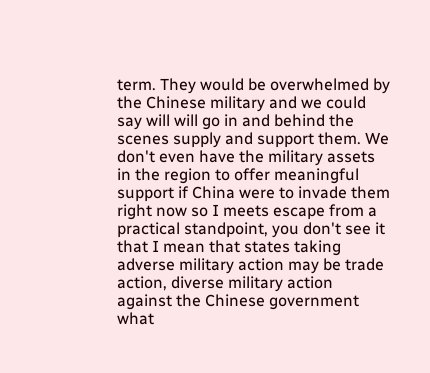term. They would be overwhelmed by the Chinese military and we could say will will go in and behind the scenes supply and support them. We don't even have the military assets in the region to offer meaningful support if China were to invade them right now so I meets escape from a practical standpoint, you don't see it that I mean that states taking adverse military action may be trade action, diverse military action against the Chinese government what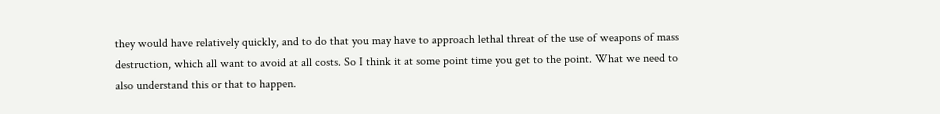they would have relatively quickly, and to do that you may have to approach lethal threat of the use of weapons of mass destruction, which all want to avoid at all costs. So I think it at some point time you get to the point. What we need to also understand this or that to happen.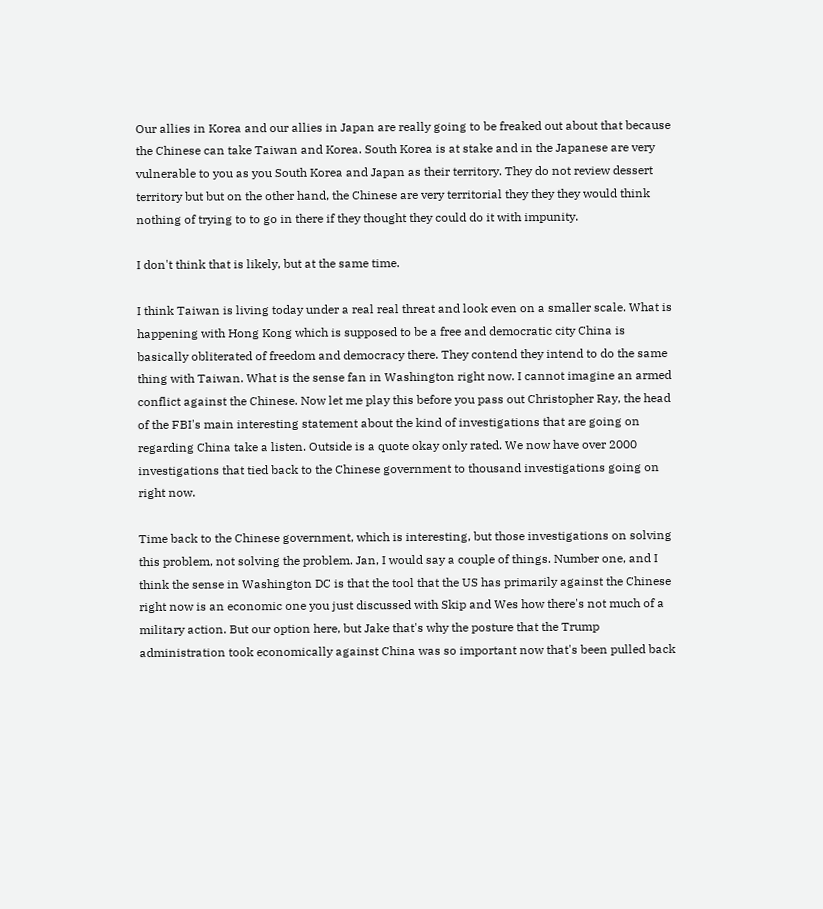Our allies in Korea and our allies in Japan are really going to be freaked out about that because the Chinese can take Taiwan and Korea. South Korea is at stake and in the Japanese are very vulnerable to you as you South Korea and Japan as their territory. They do not review dessert territory but but on the other hand, the Chinese are very territorial they they they would think nothing of trying to to go in there if they thought they could do it with impunity.

I don't think that is likely, but at the same time.

I think Taiwan is living today under a real real threat and look even on a smaller scale. What is happening with Hong Kong which is supposed to be a free and democratic city China is basically obliterated of freedom and democracy there. They contend they intend to do the same thing with Taiwan. What is the sense fan in Washington right now. I cannot imagine an armed conflict against the Chinese. Now let me play this before you pass out Christopher Ray, the head of the FBI's main interesting statement about the kind of investigations that are going on regarding China take a listen. Outside is a quote okay only rated. We now have over 2000 investigations that tied back to the Chinese government to thousand investigations going on right now.

Time back to the Chinese government, which is interesting, but those investigations on solving this problem, not solving the problem. Jan, I would say a couple of things. Number one, and I think the sense in Washington DC is that the tool that the US has primarily against the Chinese right now is an economic one you just discussed with Skip and Wes how there's not much of a military action. But our option here, but Jake that's why the posture that the Trump administration took economically against China was so important now that's been pulled back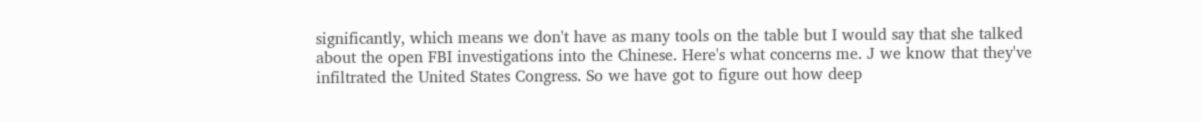significantly, which means we don't have as many tools on the table but I would say that she talked about the open FBI investigations into the Chinese. Here's what concerns me. J we know that they've infiltrated the United States Congress. So we have got to figure out how deep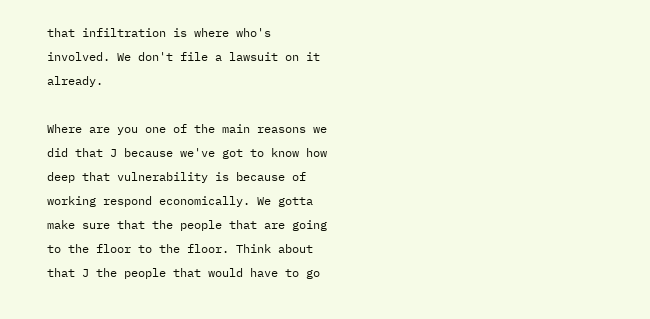that infiltration is where who's involved. We don't file a lawsuit on it already.

Where are you one of the main reasons we did that J because we've got to know how deep that vulnerability is because of working respond economically. We gotta make sure that the people that are going to the floor to the floor. Think about that J the people that would have to go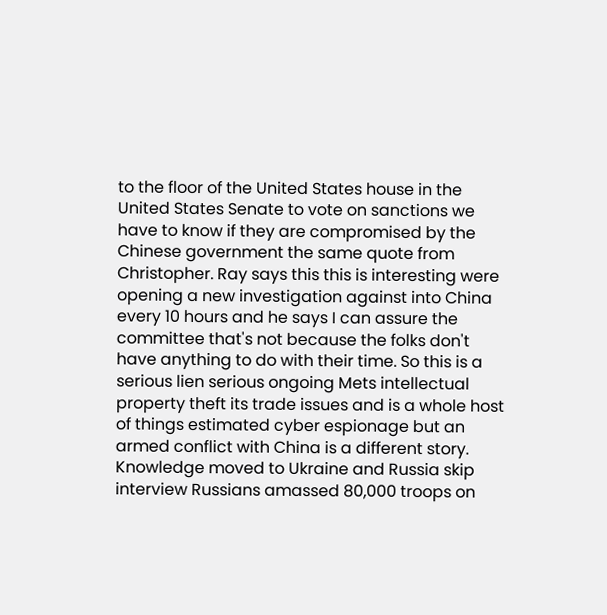to the floor of the United States house in the United States Senate to vote on sanctions we have to know if they are compromised by the Chinese government the same quote from Christopher. Ray says this this is interesting were opening a new investigation against into China every 10 hours and he says I can assure the committee that's not because the folks don't have anything to do with their time. So this is a serious lien serious ongoing Mets intellectual property theft its trade issues and is a whole host of things estimated cyber espionage but an armed conflict with China is a different story. Knowledge moved to Ukraine and Russia skip interview Russians amassed 80,000 troops on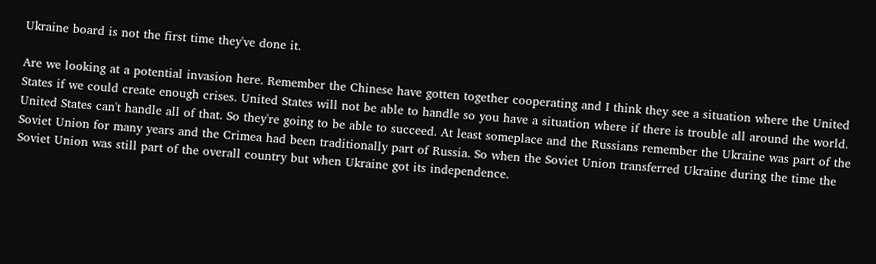Ukraine board is not the first time they've done it.

Are we looking at a potential invasion here. Remember the Chinese have gotten together cooperating and I think they see a situation where the United States if we could create enough crises. United States will not be able to handle so you have a situation where if there is trouble all around the world. United States can't handle all of that. So they're going to be able to succeed. At least someplace and the Russians remember the Ukraine was part of the Soviet Union for many years and the Crimea had been traditionally part of Russia. So when the Soviet Union transferred Ukraine during the time the Soviet Union was still part of the overall country but when Ukraine got its independence.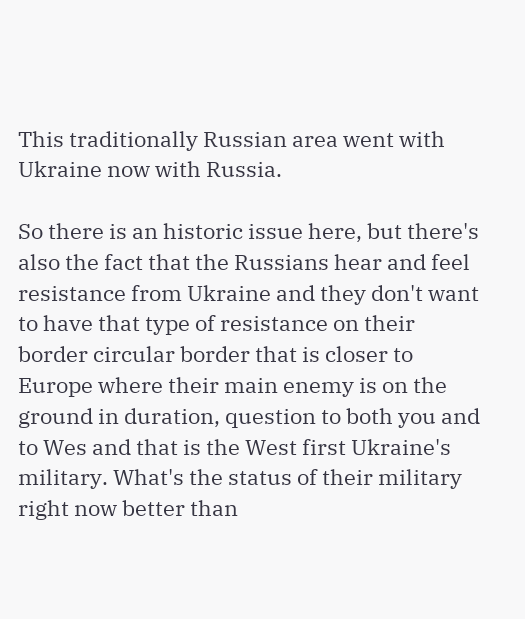This traditionally Russian area went with Ukraine now with Russia.

So there is an historic issue here, but there's also the fact that the Russians hear and feel resistance from Ukraine and they don't want to have that type of resistance on their border circular border that is closer to Europe where their main enemy is on the ground in duration, question to both you and to Wes and that is the West first Ukraine's military. What's the status of their military right now better than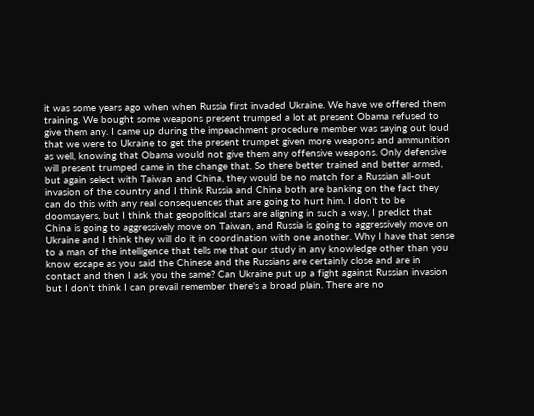it was some years ago when when Russia first invaded Ukraine. We have we offered them training. We bought some weapons present trumped a lot at present Obama refused to give them any. I came up during the impeachment procedure member was saying out loud that we were to Ukraine to get the present trumpet given more weapons and ammunition as well, knowing that Obama would not give them any offensive weapons. Only defensive will present trumped came in the change that. So there better trained and better armed, but again select with Taiwan and China, they would be no match for a Russian all-out invasion of the country and I think Russia and China both are banking on the fact they can do this with any real consequences that are going to hurt him. I don't to be doomsayers, but I think that geopolitical stars are aligning in such a way, I predict that China is going to aggressively move on Taiwan, and Russia is going to aggressively move on Ukraine and I think they will do it in coordination with one another. Why I have that sense to a man of the intelligence that tells me that our study in any knowledge other than you know escape as you said the Chinese and the Russians are certainly close and are in contact and then I ask you the same? Can Ukraine put up a fight against Russian invasion but I don't think I can prevail remember there's a broad plain. There are no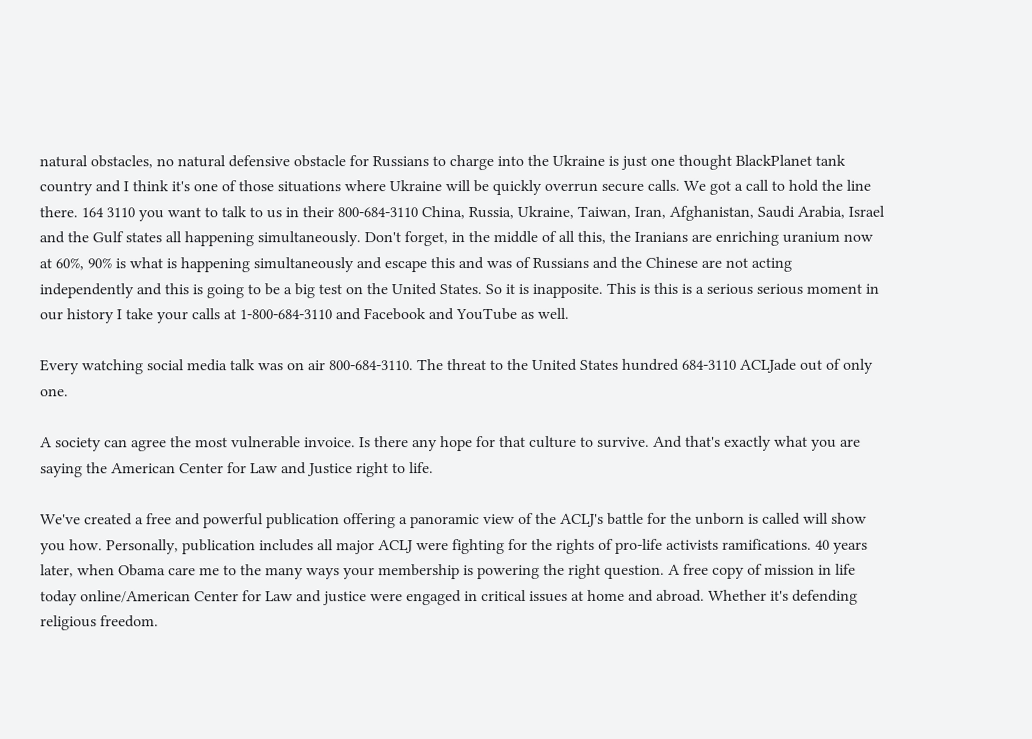natural obstacles, no natural defensive obstacle for Russians to charge into the Ukraine is just one thought BlackPlanet tank country and I think it's one of those situations where Ukraine will be quickly overrun secure calls. We got a call to hold the line there. 164 3110 you want to talk to us in their 800-684-3110 China, Russia, Ukraine, Taiwan, Iran, Afghanistan, Saudi Arabia, Israel and the Gulf states all happening simultaneously. Don't forget, in the middle of all this, the Iranians are enriching uranium now at 60%, 90% is what is happening simultaneously and escape this and was of Russians and the Chinese are not acting independently and this is going to be a big test on the United States. So it is inapposite. This is this is a serious serious moment in our history I take your calls at 1-800-684-3110 and Facebook and YouTube as well.

Every watching social media talk was on air 800-684-3110. The threat to the United States hundred 684-3110 ACLJade out of only one.

A society can agree the most vulnerable invoice. Is there any hope for that culture to survive. And that's exactly what you are saying the American Center for Law and Justice right to life.

We've created a free and powerful publication offering a panoramic view of the ACLJ's battle for the unborn is called will show you how. Personally, publication includes all major ACLJ were fighting for the rights of pro-life activists ramifications. 40 years later, when Obama care me to the many ways your membership is powering the right question. A free copy of mission in life today online/American Center for Law and justice were engaged in critical issues at home and abroad. Whether it's defending religious freedom.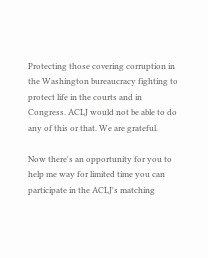Protecting those covering corruption in the Washington bureaucracy fighting to protect life in the courts and in Congress. ACLJ would not be able to do any of this or that. We are grateful.

Now there's an opportunity for you to help me way for limited time you can participate in the ACLJ's matching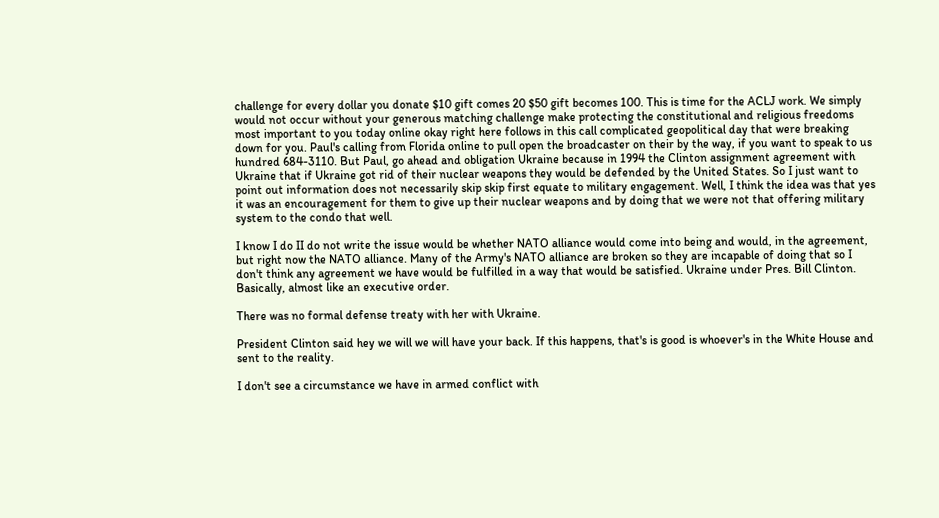challenge for every dollar you donate $10 gift comes 20 $50 gift becomes 100. This is time for the ACLJ work. We simply would not occur without your generous matching challenge make protecting the constitutional and religious freedoms most important to you today online okay right here follows in this call complicated geopolitical day that were breaking down for you. Paul's calling from Florida online to pull open the broadcaster on their by the way, if you want to speak to us hundred 684-3110. But Paul, go ahead and obligation Ukraine because in 1994 the Clinton assignment agreement with Ukraine that if Ukraine got rid of their nuclear weapons they would be defended by the United States. So I just want to point out information does not necessarily skip skip first equate to military engagement. Well, I think the idea was that yes it was an encouragement for them to give up their nuclear weapons and by doing that we were not that offering military system to the condo that well.

I know I do II do not write the issue would be whether NATO alliance would come into being and would, in the agreement, but right now the NATO alliance. Many of the Army's NATO alliance are broken so they are incapable of doing that so I don't think any agreement we have would be fulfilled in a way that would be satisfied. Ukraine under Pres. Bill Clinton. Basically, almost like an executive order.

There was no formal defense treaty with her with Ukraine.

President Clinton said hey we will we will have your back. If this happens, that's is good is whoever's in the White House and sent to the reality.

I don't see a circumstance we have in armed conflict with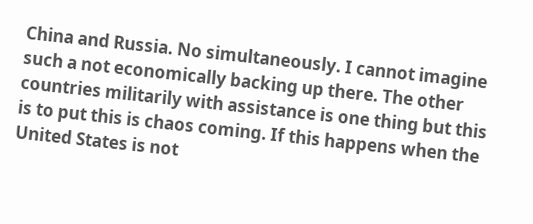China and Russia. No simultaneously. I cannot imagine such a not economically backing up there. The other countries militarily with assistance is one thing but this is to put this is chaos coming. If this happens when the United States is not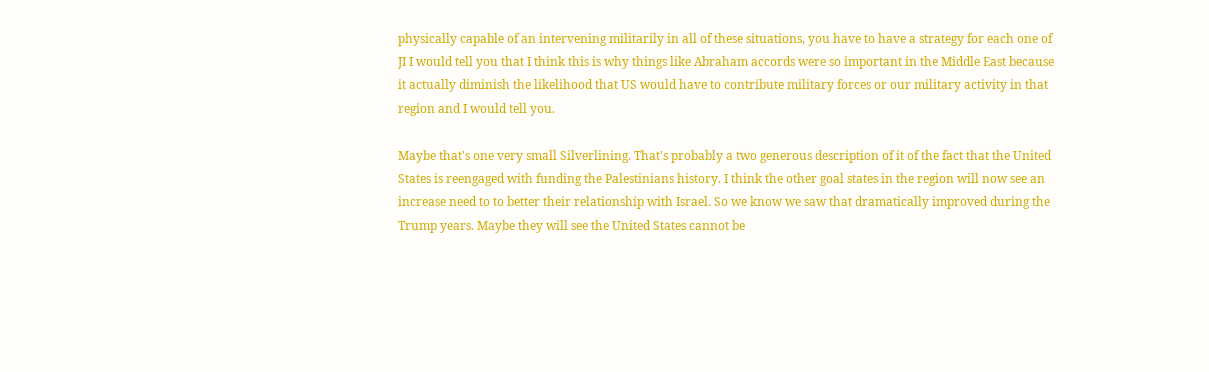physically capable of an intervening militarily in all of these situations, you have to have a strategy for each one of JI I would tell you that I think this is why things like Abraham accords were so important in the Middle East because it actually diminish the likelihood that US would have to contribute military forces or our military activity in that region and I would tell you.

Maybe that's one very small Silverlining. That's probably a two generous description of it of the fact that the United States is reengaged with funding the Palestinians history. I think the other goal states in the region will now see an increase need to to better their relationship with Israel. So we know we saw that dramatically improved during the Trump years. Maybe they will see the United States cannot be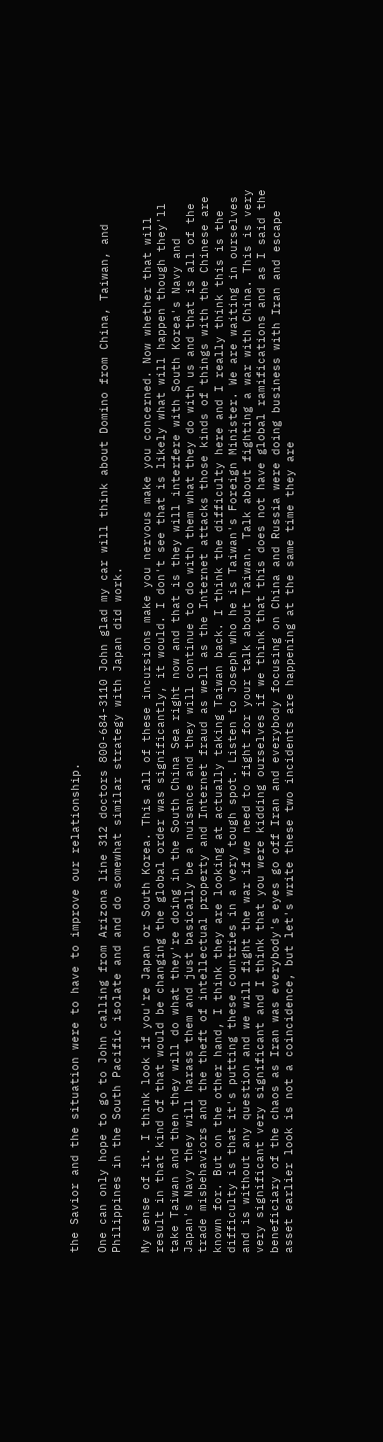the Savior and the situation were to have to improve our relationship.

One can only hope to go to John calling from Arizona line 312 doctors 800-684-3110 John glad my car will think about Domino from China, Taiwan, and Philippines in the South Pacific isolate and and do somewhat similar strategy with Japan did work.

My sense of it. I think look if you're Japan or South Korea. This all of these incursions make you nervous make you concerned. Now whether that will result in that kind of that would be changing the global order was significantly, it would. I don't see that is likely what will happen though they'll take Taiwan and then they will do what they're doing in the South China Sea right now and that is they will interfere with South Korea's Navy and Japan's Navy they will harass them and just basically be a nuisance and they will continue to do with them what they do with us and that is all of the trade misbehaviors and the theft of intellectual property and Internet fraud as well as the Internet attacks those kinds of things with the Chinese are known for. But on the other hand, I think they are looking at actually taking Taiwan back. I think the difficulty here and I really think this is the difficulty is that it's putting these countries in a very tough spot. Listen to Joseph who he is Taiwan's Foreign Minister. We are waiting in ourselves and is without any question and we will fight the war if we need to fight for your talk about Taiwan. Talk about fighting a war with China. This is very very significant very significant and I think that you were kidding ourselves if we think that this does not have global ramifications and as I said the beneficiary of the chaos as Iran was everybody's eyes go off Iran and everybody focusing on China and Russia were doing business with Iran and escape asset earlier look is not a coincidence, but let's write these two incidents are happening at the same time they are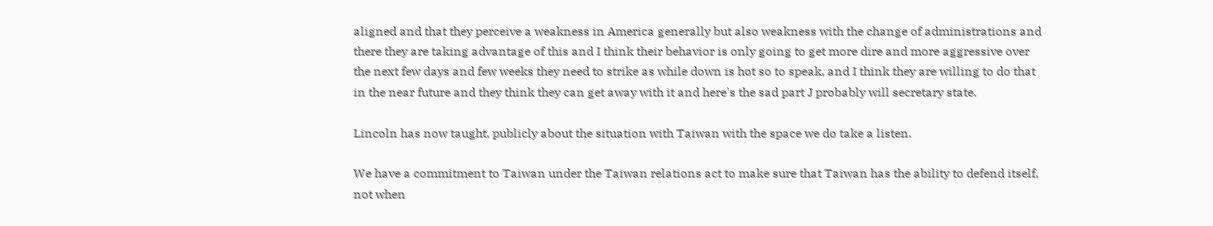aligned and that they perceive a weakness in America generally but also weakness with the change of administrations and there they are taking advantage of this and I think their behavior is only going to get more dire and more aggressive over the next few days and few weeks they need to strike as while down is hot so to speak, and I think they are willing to do that in the near future and they think they can get away with it and here's the sad part J probably will secretary state.

Lincoln has now taught, publicly about the situation with Taiwan with the space we do take a listen.

We have a commitment to Taiwan under the Taiwan relations act to make sure that Taiwan has the ability to defend itself, not when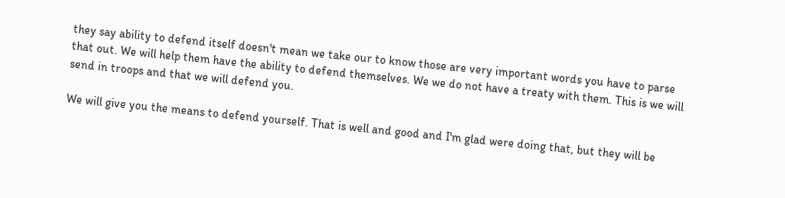they say ability to defend itself doesn't mean we take our to know those are very important words you have to parse that out. We will help them have the ability to defend themselves. We we do not have a treaty with them. This is we will send in troops and that we will defend you.

We will give you the means to defend yourself. That is well and good and I'm glad were doing that, but they will be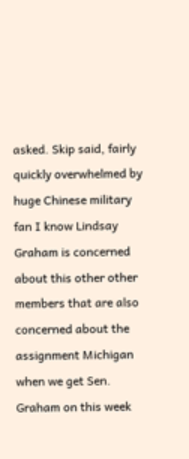asked. Skip said, fairly quickly overwhelmed by huge Chinese military fan I know Lindsay Graham is concerned about this other other members that are also concerned about the assignment Michigan when we get Sen. Graham on this week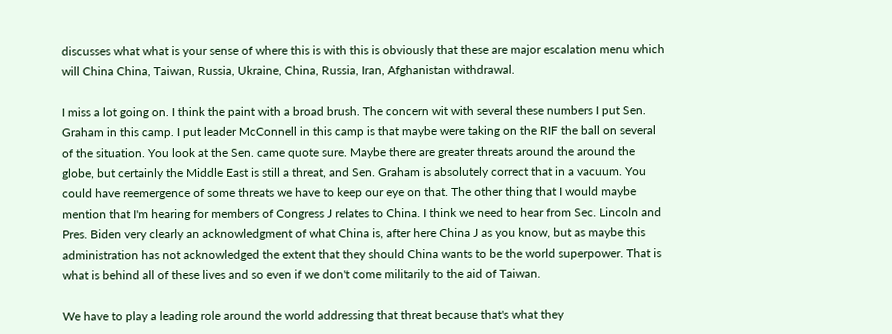discusses what what is your sense of where this is with this is obviously that these are major escalation menu which will China China, Taiwan, Russia, Ukraine, China, Russia, Iran, Afghanistan withdrawal.

I miss a lot going on. I think the paint with a broad brush. The concern wit with several these numbers I put Sen. Graham in this camp. I put leader McConnell in this camp is that maybe were taking on the RIF the ball on several of the situation. You look at the Sen. came quote sure. Maybe there are greater threats around the around the globe, but certainly the Middle East is still a threat, and Sen. Graham is absolutely correct that in a vacuum. You could have reemergence of some threats we have to keep our eye on that. The other thing that I would maybe mention that I'm hearing for members of Congress J relates to China. I think we need to hear from Sec. Lincoln and Pres. Biden very clearly an acknowledgment of what China is, after here China J as you know, but as maybe this administration has not acknowledged the extent that they should China wants to be the world superpower. That is what is behind all of these lives and so even if we don't come militarily to the aid of Taiwan.

We have to play a leading role around the world addressing that threat because that's what they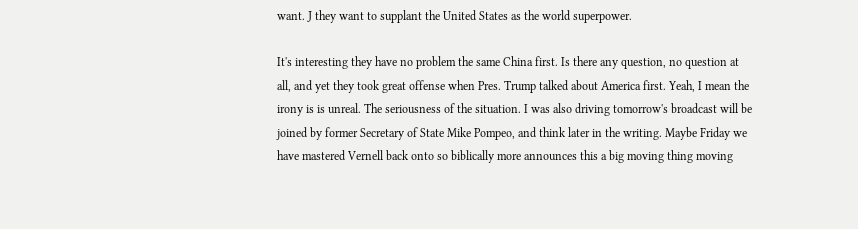want. J they want to supplant the United States as the world superpower.

It's interesting they have no problem the same China first. Is there any question, no question at all, and yet they took great offense when Pres. Trump talked about America first. Yeah, I mean the irony is is unreal. The seriousness of the situation. I was also driving tomorrow's broadcast will be joined by former Secretary of State Mike Pompeo, and think later in the writing. Maybe Friday we have mastered Vernell back onto so biblically more announces this a big moving thing moving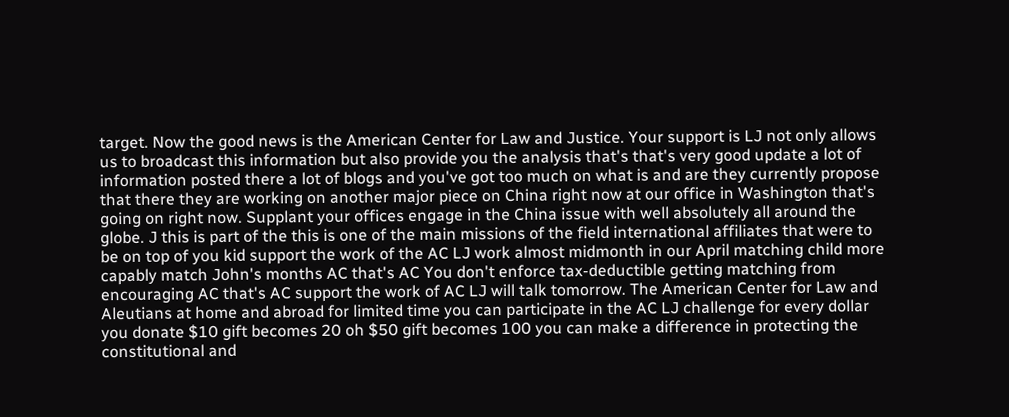target. Now the good news is the American Center for Law and Justice. Your support is LJ not only allows us to broadcast this information but also provide you the analysis that's that's very good update a lot of information posted there a lot of blogs and you've got too much on what is and are they currently propose that there they are working on another major piece on China right now at our office in Washington that's going on right now. Supplant your offices engage in the China issue with well absolutely all around the globe. J this is part of the this is one of the main missions of the field international affiliates that were to be on top of you kid support the work of the AC LJ work almost midmonth in our April matching child more capably match John's months AC that's AC You don't enforce tax-deductible getting matching from encouraging AC that's AC support the work of AC LJ will talk tomorrow. The American Center for Law and Aleutians at home and abroad for limited time you can participate in the AC LJ challenge for every dollar you donate $10 gift becomes 20 oh $50 gift becomes 100 you can make a difference in protecting the constitutional and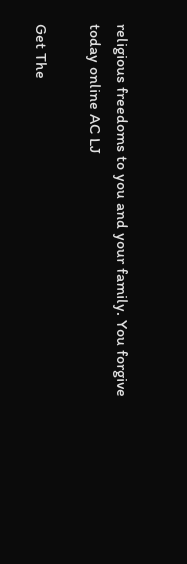religious freedoms to you and your family. You forgive today online AC LJ

Get The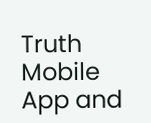Truth Mobile App and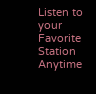Listen to your Favorite Station Anytime